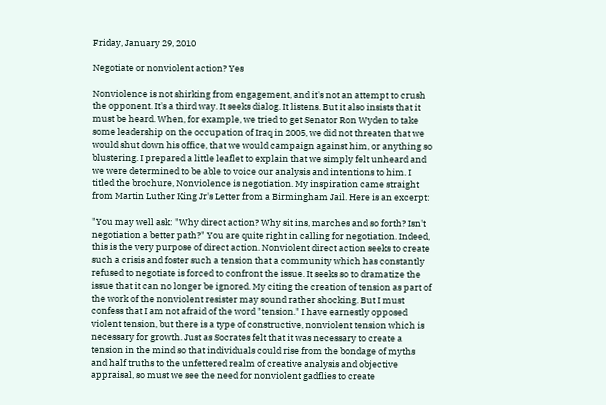Friday, January 29, 2010

Negotiate or nonviolent action? Yes

Nonviolence is not shirking from engagement, and it's not an attempt to crush the opponent. It's a third way. It seeks dialog. It listens. But it also insists that it must be heard. When, for example, we tried to get Senator Ron Wyden to take some leadership on the occupation of Iraq in 2005, we did not threaten that we would shut down his office, that we would campaign against him, or anything so blustering. I prepared a little leaflet to explain that we simply felt unheard and we were determined to be able to voice our analysis and intentions to him. I titled the brochure, Nonviolence is negotiation. My inspiration came straight from Martin Luther King Jr's Letter from a Birmingham Jail. Here is an excerpt:

"You may well ask: "Why direct action? Why sit ins, marches and so forth? Isn't negotiation a better path?" You are quite right in calling for negotiation. Indeed, this is the very purpose of direct action. Nonviolent direct action seeks to create such a crisis and foster such a tension that a community which has constantly refused to negotiate is forced to confront the issue. It seeks so to dramatize the issue that it can no longer be ignored. My citing the creation of tension as part of the work of the nonviolent resister may sound rather shocking. But I must confess that I am not afraid of the word "tension." I have earnestly opposed violent tension, but there is a type of constructive, nonviolent tension which is necessary for growth. Just as Socrates felt that it was necessary to create a tension in the mind so that individuals could rise from the bondage of myths and half truths to the unfettered realm of creative analysis and objective appraisal, so must we see the need for nonviolent gadflies to create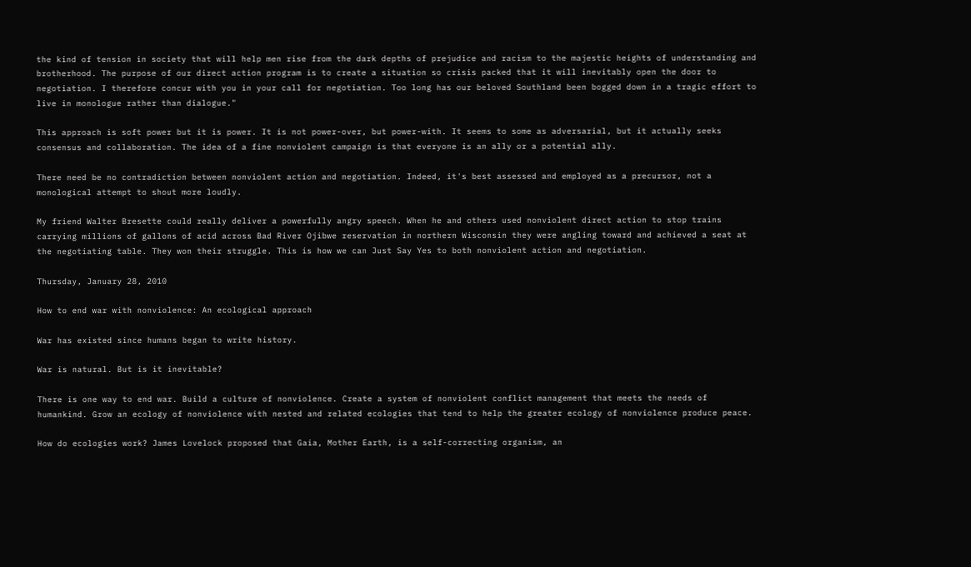the kind of tension in society that will help men rise from the dark depths of prejudice and racism to the majestic heights of understanding and brotherhood. The purpose of our direct action program is to create a situation so crisis packed that it will inevitably open the door to negotiation. I therefore concur with you in your call for negotiation. Too long has our beloved Southland been bogged down in a tragic effort to live in monologue rather than dialogue."

This approach is soft power but it is power. It is not power-over, but power-with. It seems to some as adversarial, but it actually seeks consensus and collaboration. The idea of a fine nonviolent campaign is that everyone is an ally or a potential ally.

There need be no contradiction between nonviolent action and negotiation. Indeed, it's best assessed and employed as a precursor, not a monological attempt to shout more loudly.

My friend Walter Bresette could really deliver a powerfully angry speech. When he and others used nonviolent direct action to stop trains carrying millions of gallons of acid across Bad River Ojibwe reservation in northern Wisconsin they were angling toward and achieved a seat at the negotiating table. They won their struggle. This is how we can Just Say Yes to both nonviolent action and negotiation.

Thursday, January 28, 2010

How to end war with nonviolence: An ecological approach

War has existed since humans began to write history.

War is natural. But is it inevitable?

There is one way to end war. Build a culture of nonviolence. Create a system of nonviolent conflict management that meets the needs of humankind. Grow an ecology of nonviolence with nested and related ecologies that tend to help the greater ecology of nonviolence produce peace.

How do ecologies work? James Lovelock proposed that Gaia, Mother Earth, is a self-correcting organism, an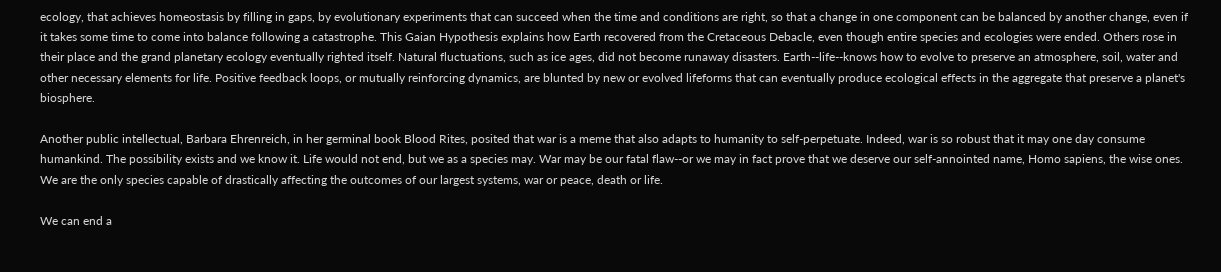ecology, that achieves homeostasis by filling in gaps, by evolutionary experiments that can succeed when the time and conditions are right, so that a change in one component can be balanced by another change, even if it takes some time to come into balance following a catastrophe. This Gaian Hypothesis explains how Earth recovered from the Cretaceous Debacle, even though entire species and ecologies were ended. Others rose in their place and the grand planetary ecology eventually righted itself. Natural fluctuations, such as ice ages, did not become runaway disasters. Earth--life--knows how to evolve to preserve an atmosphere, soil, water and other necessary elements for life. Positive feedback loops, or mutually reinforcing dynamics, are blunted by new or evolved lifeforms that can eventually produce ecological effects in the aggregate that preserve a planet's biosphere.

Another public intellectual, Barbara Ehrenreich, in her germinal book Blood Rites, posited that war is a meme that also adapts to humanity to self-perpetuate. Indeed, war is so robust that it may one day consume humankind. The possibility exists and we know it. Life would not end, but we as a species may. War may be our fatal flaw--or we may in fact prove that we deserve our self-annointed name, Homo sapiens, the wise ones. We are the only species capable of drastically affecting the outcomes of our largest systems, war or peace, death or life.

We can end a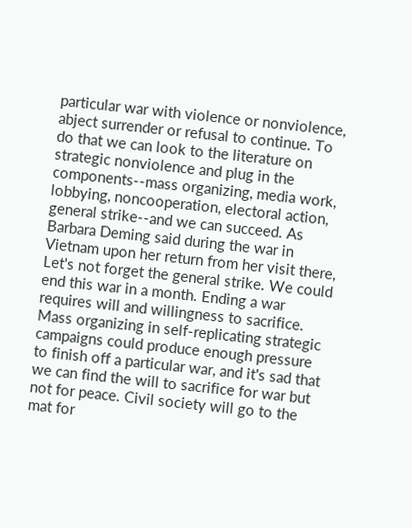particular war with violence or nonviolence, abject surrender or refusal to continue. To do that we can look to the literature on strategic nonviolence and plug in the components--mass organizing, media work, lobbying, noncooperation, electoral action, general strike--and we can succeed. As Barbara Deming said during the war in Vietnam upon her return from her visit there, Let's not forget the general strike. We could end this war in a month. Ending a war requires will and willingness to sacrifice. Mass organizing in self-replicating strategic campaigns could produce enough pressure to finish off a particular war, and it's sad that we can find the will to sacrifice for war but not for peace. Civil society will go to the mat for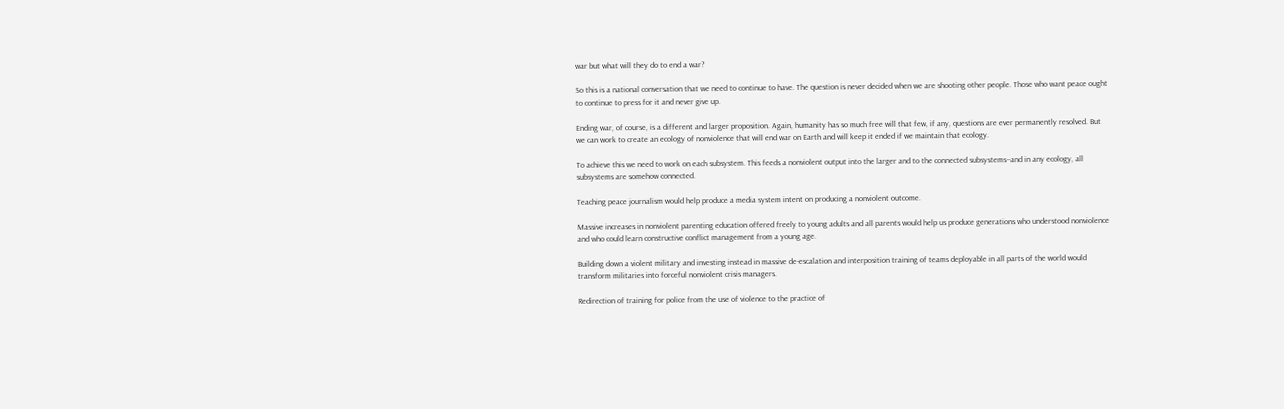war but what will they do to end a war?

So this is a national conversation that we need to continue to have. The question is never decided when we are shooting other people. Those who want peace ought to continue to press for it and never give up.

Ending war, of course, is a different and larger proposition. Again, humanity has so much free will that few, if any, questions are ever permanently resolved. But we can work to create an ecology of nonviolence that will end war on Earth and will keep it ended if we maintain that ecology.

To achieve this we need to work on each subsystem. This feeds a nonviolent output into the larger and to the connected subsystems--and in any ecology, all subsystems are somehow connected.

Teaching peace journalism would help produce a media system intent on producing a nonviolent outcome.

Massive increases in nonviolent parenting education offered freely to young adults and all parents would help us produce generations who understood nonviolence and who could learn constructive conflict management from a young age.

Building down a violent military and investing instead in massive de-escalation and interposition training of teams deployable in all parts of the world would transform militaries into forceful nonviolent crisis managers.

Redirection of training for police from the use of violence to the practice of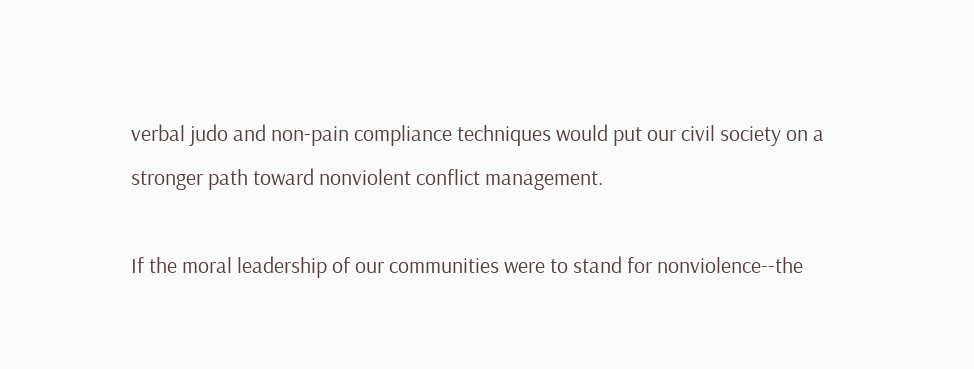verbal judo and non-pain compliance techniques would put our civil society on a stronger path toward nonviolent conflict management.

If the moral leadership of our communities were to stand for nonviolence--the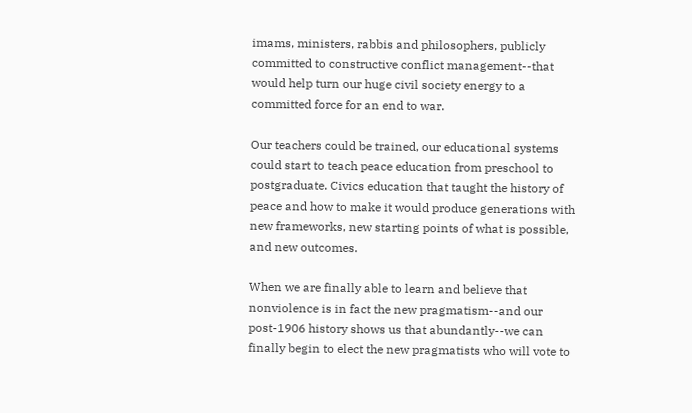imams, ministers, rabbis and philosophers, publicly committed to constructive conflict management--that would help turn our huge civil society energy to a committed force for an end to war.

Our teachers could be trained, our educational systems could start to teach peace education from preschool to postgraduate. Civics education that taught the history of peace and how to make it would produce generations with new frameworks, new starting points of what is possible, and new outcomes.

When we are finally able to learn and believe that nonviolence is in fact the new pragmatism--and our post-1906 history shows us that abundantly--we can finally begin to elect the new pragmatists who will vote to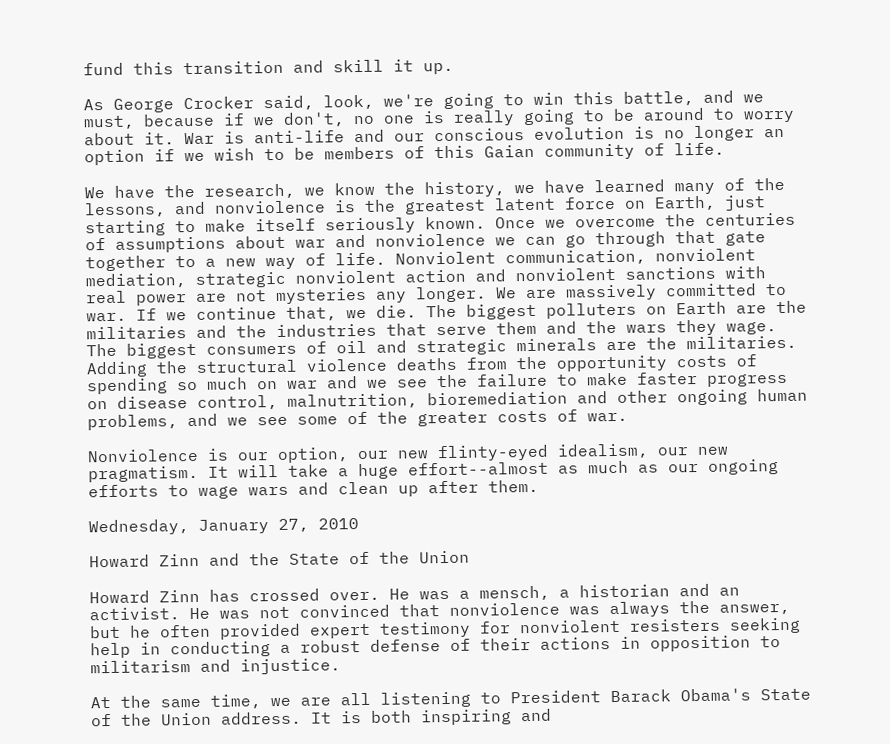fund this transition and skill it up.

As George Crocker said, look, we're going to win this battle, and we must, because if we don't, no one is really going to be around to worry about it. War is anti-life and our conscious evolution is no longer an option if we wish to be members of this Gaian community of life.

We have the research, we know the history, we have learned many of the lessons, and nonviolence is the greatest latent force on Earth, just starting to make itself seriously known. Once we overcome the centuries of assumptions about war and nonviolence we can go through that gate together to a new way of life. Nonviolent communication, nonviolent mediation, strategic nonviolent action and nonviolent sanctions with real power are not mysteries any longer. We are massively committed to war. If we continue that, we die. The biggest polluters on Earth are the militaries and the industries that serve them and the wars they wage. The biggest consumers of oil and strategic minerals are the militaries. Adding the structural violence deaths from the opportunity costs of spending so much on war and we see the failure to make faster progress on disease control, malnutrition, bioremediation and other ongoing human problems, and we see some of the greater costs of war.

Nonviolence is our option, our new flinty-eyed idealism, our new pragmatism. It will take a huge effort--almost as much as our ongoing efforts to wage wars and clean up after them.

Wednesday, January 27, 2010

Howard Zinn and the State of the Union

Howard Zinn has crossed over. He was a mensch, a historian and an activist. He was not convinced that nonviolence was always the answer, but he often provided expert testimony for nonviolent resisters seeking help in conducting a robust defense of their actions in opposition to militarism and injustice.

At the same time, we are all listening to President Barack Obama's State of the Union address. It is both inspiring and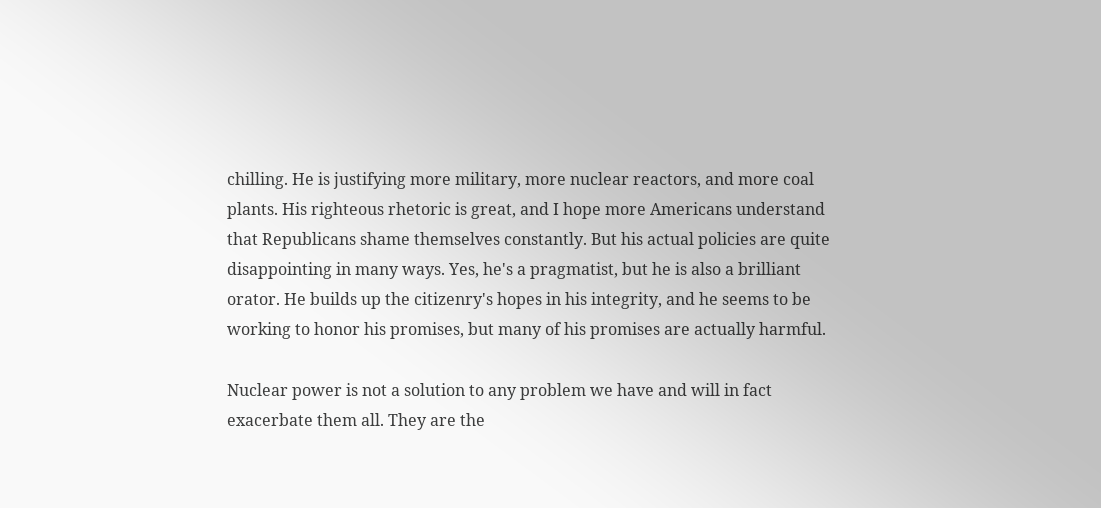chilling. He is justifying more military, more nuclear reactors, and more coal plants. His righteous rhetoric is great, and I hope more Americans understand that Republicans shame themselves constantly. But his actual policies are quite disappointing in many ways. Yes, he's a pragmatist, but he is also a brilliant orator. He builds up the citizenry's hopes in his integrity, and he seems to be working to honor his promises, but many of his promises are actually harmful.

Nuclear power is not a solution to any problem we have and will in fact exacerbate them all. They are the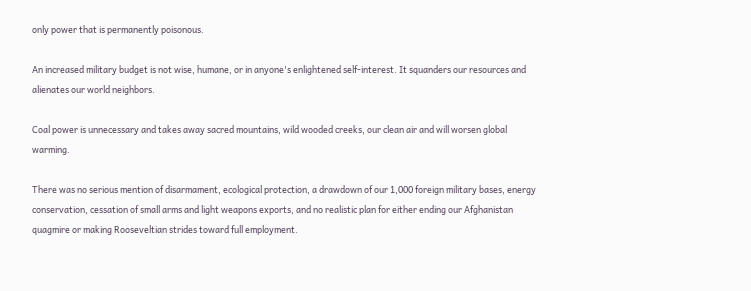only power that is permanently poisonous.

An increased military budget is not wise, humane, or in anyone's enlightened self-interest. It squanders our resources and alienates our world neighbors.

Coal power is unnecessary and takes away sacred mountains, wild wooded creeks, our clean air and will worsen global warming.

There was no serious mention of disarmament, ecological protection, a drawdown of our 1,000 foreign military bases, energy conservation, cessation of small arms and light weapons exports, and no realistic plan for either ending our Afghanistan quagmire or making Rooseveltian strides toward full employment.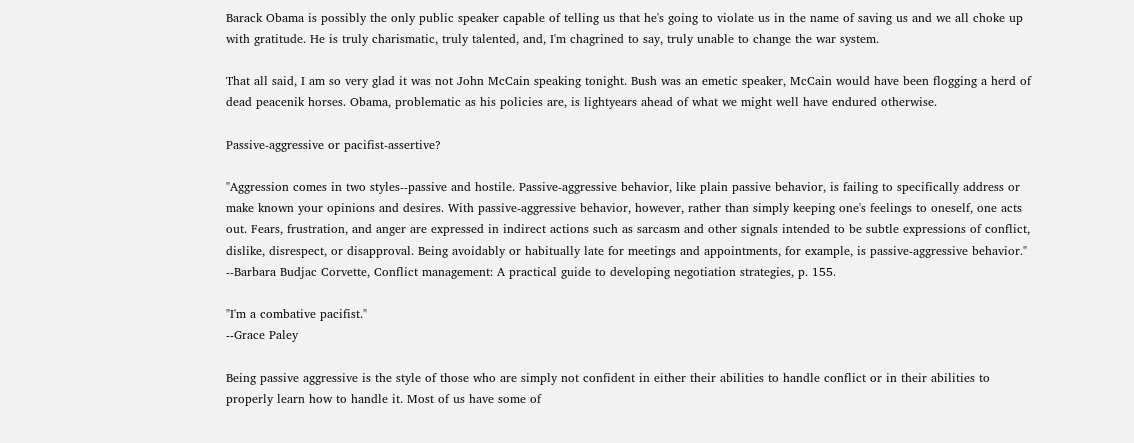Barack Obama is possibly the only public speaker capable of telling us that he's going to violate us in the name of saving us and we all choke up with gratitude. He is truly charismatic, truly talented, and, I'm chagrined to say, truly unable to change the war system.

That all said, I am so very glad it was not John McCain speaking tonight. Bush was an emetic speaker, McCain would have been flogging a herd of dead peacenik horses. Obama, problematic as his policies are, is lightyears ahead of what we might well have endured otherwise.

Passive-aggressive or pacifist-assertive?

"Aggression comes in two styles--passive and hostile. Passive-aggressive behavior, like plain passive behavior, is failing to specifically address or make known your opinions and desires. With passive-aggressive behavior, however, rather than simply keeping one's feelings to oneself, one acts out. Fears, frustration, and anger are expressed in indirect actions such as sarcasm and other signals intended to be subtle expressions of conflict, dislike, disrespect, or disapproval. Being avoidably or habitually late for meetings and appointments, for example, is passive-aggressive behavior."
--Barbara Budjac Corvette, Conflict management: A practical guide to developing negotiation strategies, p. 155.

"I'm a combative pacifist."
--Grace Paley

Being passive aggressive is the style of those who are simply not confident in either their abilities to handle conflict or in their abilities to properly learn how to handle it. Most of us have some of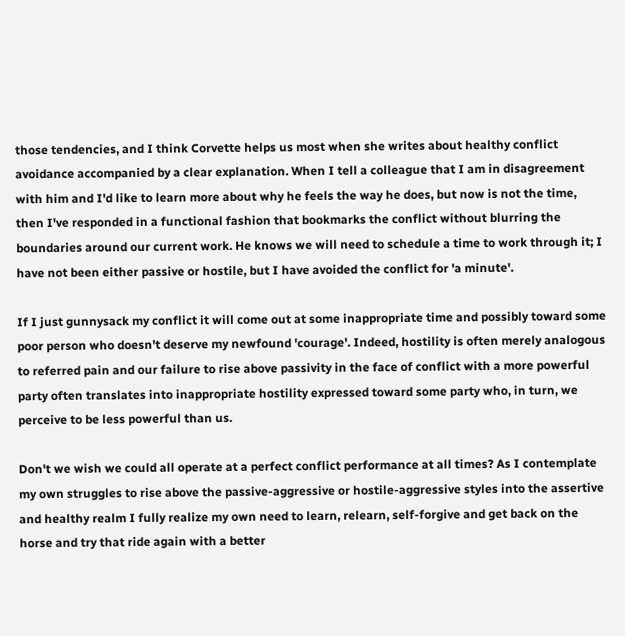those tendencies, and I think Corvette helps us most when she writes about healthy conflict avoidance accompanied by a clear explanation. When I tell a colleague that I am in disagreement with him and I'd like to learn more about why he feels the way he does, but now is not the time, then I've responded in a functional fashion that bookmarks the conflict without blurring the boundaries around our current work. He knows we will need to schedule a time to work through it; I have not been either passive or hostile, but I have avoided the conflict for 'a minute'.

If I just gunnysack my conflict it will come out at some inappropriate time and possibly toward some poor person who doesn't deserve my newfound 'courage'. Indeed, hostility is often merely analogous to referred pain and our failure to rise above passivity in the face of conflict with a more powerful party often translates into inappropriate hostility expressed toward some party who, in turn, we perceive to be less powerful than us.

Don't we wish we could all operate at a perfect conflict performance at all times? As I contemplate my own struggles to rise above the passive-aggressive or hostile-aggressive styles into the assertive and healthy realm I fully realize my own need to learn, relearn, self-forgive and get back on the horse and try that ride again with a better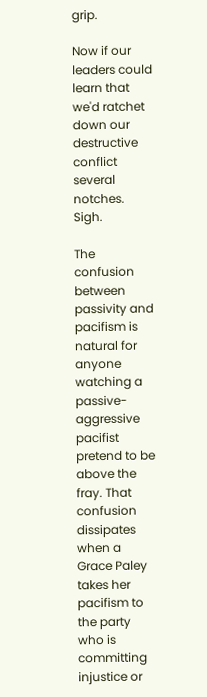grip.

Now if our leaders could learn that we'd ratchet down our destructive conflict several notches. Sigh.

The confusion between passivity and pacifism is natural for anyone watching a passive-aggressive pacifist pretend to be above the fray. That confusion dissipates when a Grace Paley takes her pacifism to the party who is committing injustice or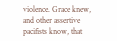violence. Grace knew, and other assertive pacifists know, that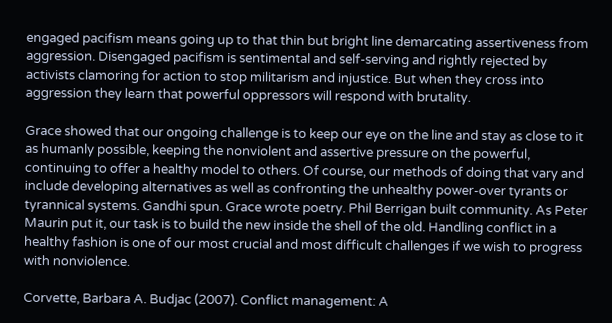engaged pacifism means going up to that thin but bright line demarcating assertiveness from aggression. Disengaged pacifism is sentimental and self-serving and rightly rejected by activists clamoring for action to stop militarism and injustice. But when they cross into aggression they learn that powerful oppressors will respond with brutality.

Grace showed that our ongoing challenge is to keep our eye on the line and stay as close to it as humanly possible, keeping the nonviolent and assertive pressure on the powerful, continuing to offer a healthy model to others. Of course, our methods of doing that vary and include developing alternatives as well as confronting the unhealthy power-over tyrants or tyrannical systems. Gandhi spun. Grace wrote poetry. Phil Berrigan built community. As Peter Maurin put it, our task is to build the new inside the shell of the old. Handling conflict in a healthy fashion is one of our most crucial and most difficult challenges if we wish to progress with nonviolence.

Corvette, Barbara A. Budjac (2007). Conflict management: A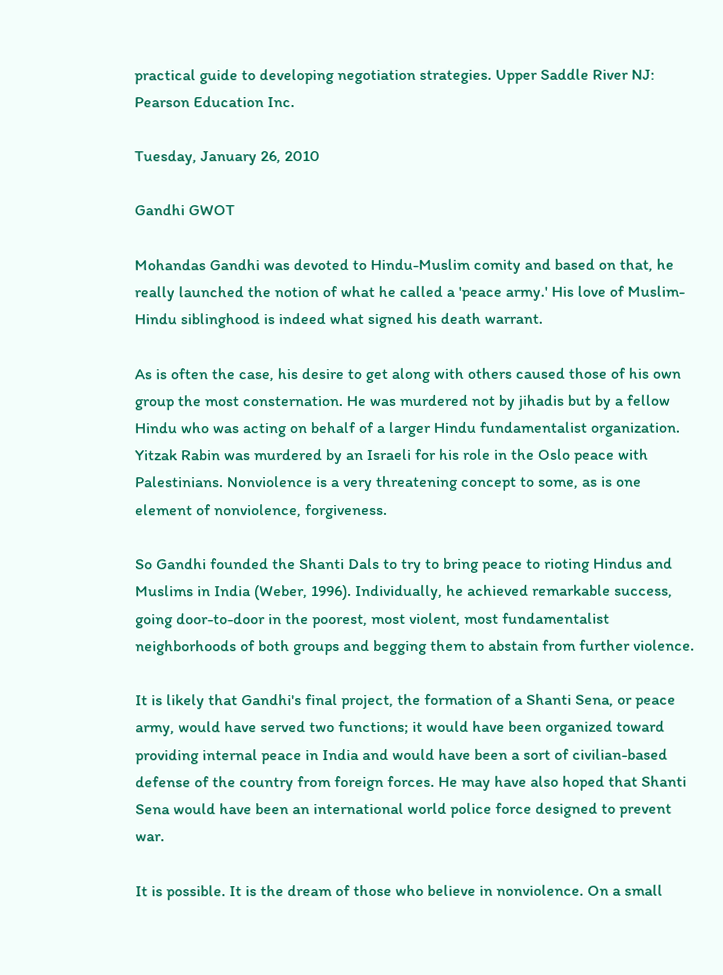practical guide to developing negotiation strategies. Upper Saddle River NJ: Pearson Education Inc.

Tuesday, January 26, 2010

Gandhi GWOT

Mohandas Gandhi was devoted to Hindu-Muslim comity and based on that, he really launched the notion of what he called a 'peace army.' His love of Muslim-Hindu siblinghood is indeed what signed his death warrant.

As is often the case, his desire to get along with others caused those of his own group the most consternation. He was murdered not by jihadis but by a fellow Hindu who was acting on behalf of a larger Hindu fundamentalist organization. Yitzak Rabin was murdered by an Israeli for his role in the Oslo peace with Palestinians. Nonviolence is a very threatening concept to some, as is one element of nonviolence, forgiveness.

So Gandhi founded the Shanti Dals to try to bring peace to rioting Hindus and Muslims in India (Weber, 1996). Individually, he achieved remarkable success, going door-to-door in the poorest, most violent, most fundamentalist neighborhoods of both groups and begging them to abstain from further violence.

It is likely that Gandhi's final project, the formation of a Shanti Sena, or peace army, would have served two functions; it would have been organized toward providing internal peace in India and would have been a sort of civilian-based defense of the country from foreign forces. He may have also hoped that Shanti Sena would have been an international world police force designed to prevent war.

It is possible. It is the dream of those who believe in nonviolence. On a small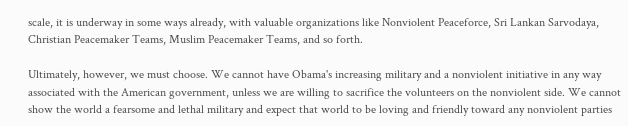scale, it is underway in some ways already, with valuable organizations like Nonviolent Peaceforce, Sri Lankan Sarvodaya, Christian Peacemaker Teams, Muslim Peacemaker Teams, and so forth.

Ultimately, however, we must choose. We cannot have Obama's increasing military and a nonviolent initiative in any way associated with the American government, unless we are willing to sacrifice the volunteers on the nonviolent side. We cannot show the world a fearsome and lethal military and expect that world to be loving and friendly toward any nonviolent parties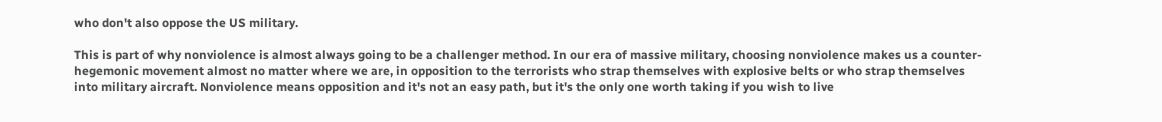who don't also oppose the US military.

This is part of why nonviolence is almost always going to be a challenger method. In our era of massive military, choosing nonviolence makes us a counter-hegemonic movement almost no matter where we are, in opposition to the terrorists who strap themselves with explosive belts or who strap themselves into military aircraft. Nonviolence means opposition and it's not an easy path, but it's the only one worth taking if you wish to live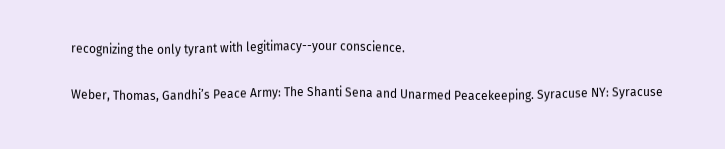recognizing the only tyrant with legitimacy--your conscience.

Weber, Thomas, Gandhi’s Peace Army: The Shanti Sena and Unarmed Peacekeeping. Syracuse NY: Syracuse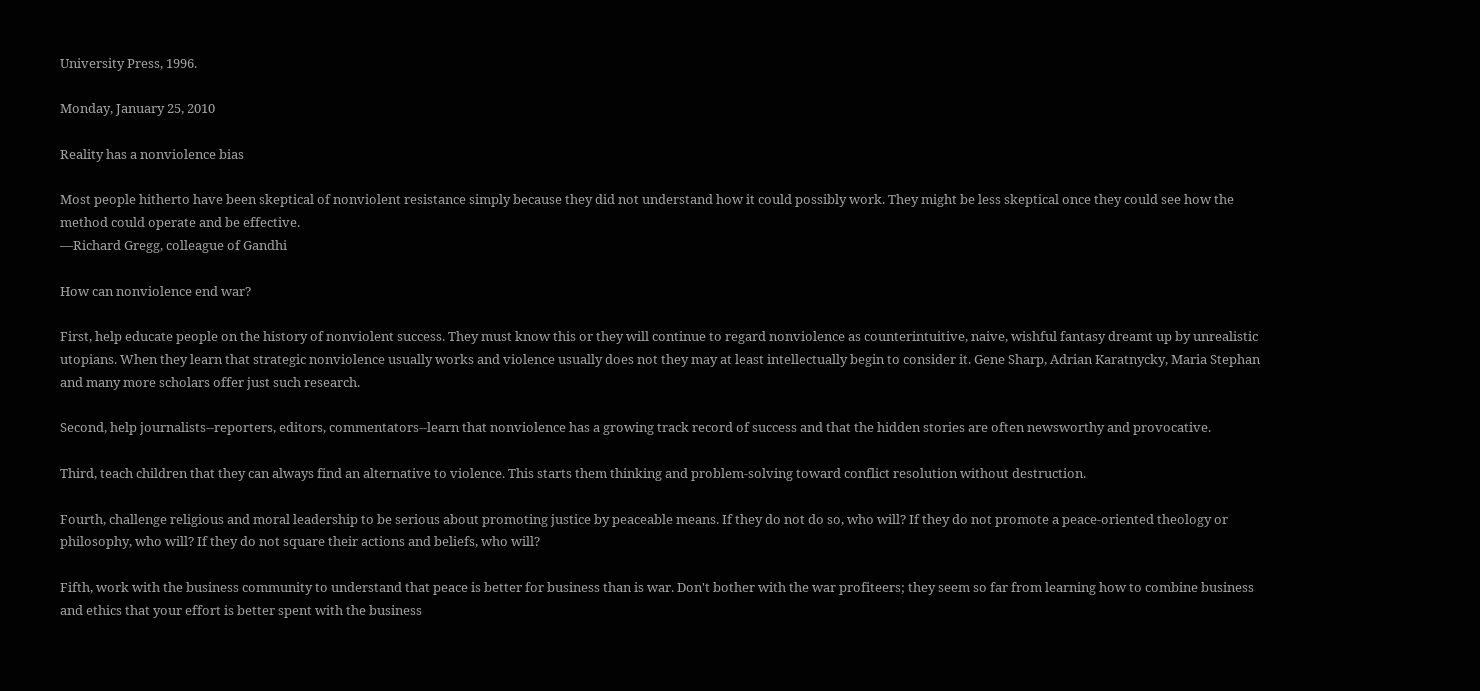University Press, 1996.

Monday, January 25, 2010

Reality has a nonviolence bias

Most people hitherto have been skeptical of nonviolent resistance simply because they did not understand how it could possibly work. They might be less skeptical once they could see how the method could operate and be effective.
—Richard Gregg, colleague of Gandhi

How can nonviolence end war?

First, help educate people on the history of nonviolent success. They must know this or they will continue to regard nonviolence as counterintuitive, naive, wishful fantasy dreamt up by unrealistic utopians. When they learn that strategic nonviolence usually works and violence usually does not they may at least intellectually begin to consider it. Gene Sharp, Adrian Karatnycky, Maria Stephan and many more scholars offer just such research.

Second, help journalists--reporters, editors, commentators--learn that nonviolence has a growing track record of success and that the hidden stories are often newsworthy and provocative.

Third, teach children that they can always find an alternative to violence. This starts them thinking and problem-solving toward conflict resolution without destruction.

Fourth, challenge religious and moral leadership to be serious about promoting justice by peaceable means. If they do not do so, who will? If they do not promote a peace-oriented theology or philosophy, who will? If they do not square their actions and beliefs, who will?

Fifth, work with the business community to understand that peace is better for business than is war. Don't bother with the war profiteers; they seem so far from learning how to combine business and ethics that your effort is better spent with the business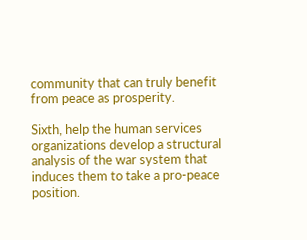community that can truly benefit from peace as prosperity.

Sixth, help the human services organizations develop a structural analysis of the war system that induces them to take a pro-peace position.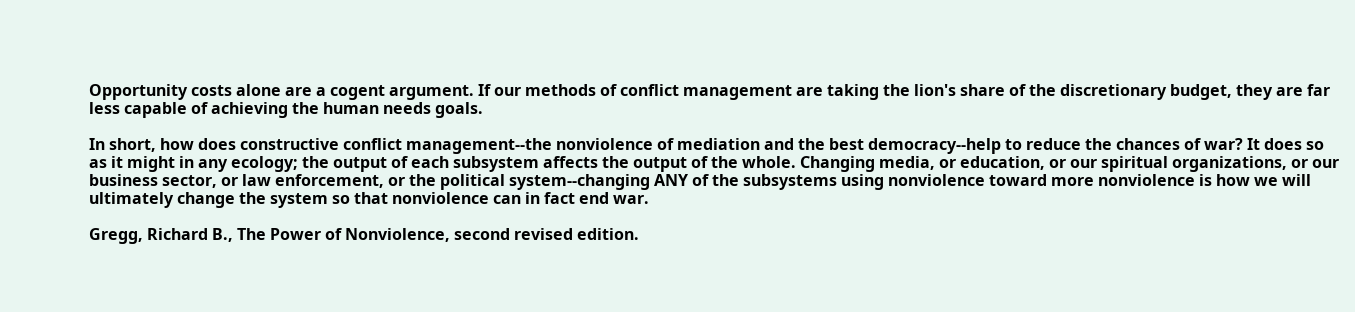Opportunity costs alone are a cogent argument. If our methods of conflict management are taking the lion's share of the discretionary budget, they are far less capable of achieving the human needs goals.

In short, how does constructive conflict management--the nonviolence of mediation and the best democracy--help to reduce the chances of war? It does so as it might in any ecology; the output of each subsystem affects the output of the whole. Changing media, or education, or our spiritual organizations, or our business sector, or law enforcement, or the political system--changing ANY of the subsystems using nonviolence toward more nonviolence is how we will ultimately change the system so that nonviolence can in fact end war.

Gregg, Richard B., The Power of Nonviolence, second revised edition.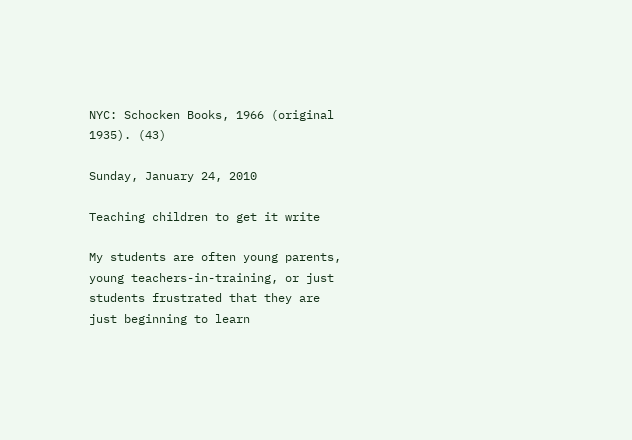NYC: Schocken Books, 1966 (original 1935). (43)

Sunday, January 24, 2010

Teaching children to get it write

My students are often young parents, young teachers-in-training, or just students frustrated that they are just beginning to learn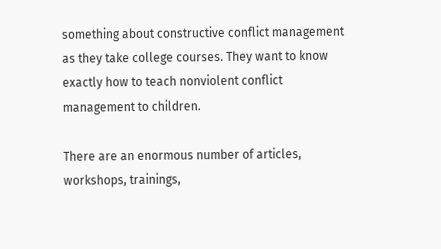something about constructive conflict management as they take college courses. They want to know exactly how to teach nonviolent conflict management to children.

There are an enormous number of articles, workshops, trainings,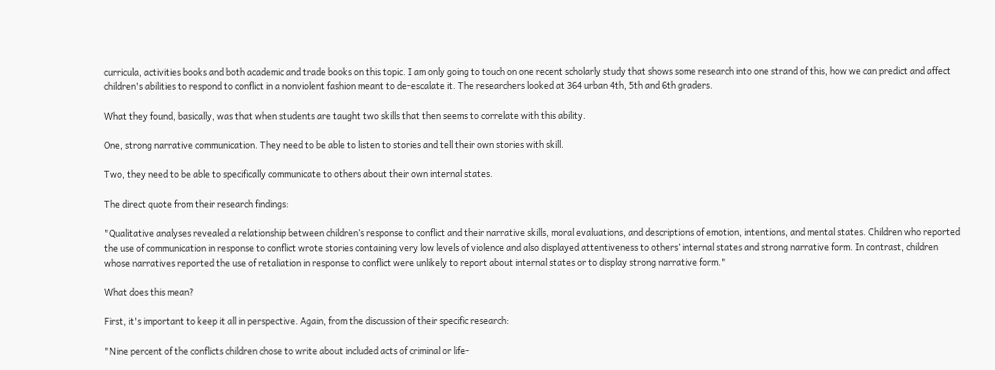curricula, activities books and both academic and trade books on this topic. I am only going to touch on one recent scholarly study that shows some research into one strand of this, how we can predict and affect children's abilities to respond to conflict in a nonviolent fashion meant to de-escalate it. The researchers looked at 364 urban 4th, 5th and 6th graders.

What they found, basically, was that when students are taught two skills that then seems to correlate with this ability.

One, strong narrative communication. They need to be able to listen to stories and tell their own stories with skill.

Two, they need to be able to specifically communicate to others about their own internal states.

The direct quote from their research findings:

"Qualitative analyses revealed a relationship between children’s response to conflict and their narrative skills, moral evaluations, and descriptions of emotion, intentions, and mental states. Children who reported the use of communication in response to conflict wrote stories containing very low levels of violence and also displayed attentiveness to others’ internal states and strong narrative form. In contrast, children whose narratives reported the use of retaliation in response to conflict were unlikely to report about internal states or to display strong narrative form."

What does this mean?

First, it's important to keep it all in perspective. Again, from the discussion of their specific research:

"Nine percent of the conflicts children chose to write about included acts of criminal or life-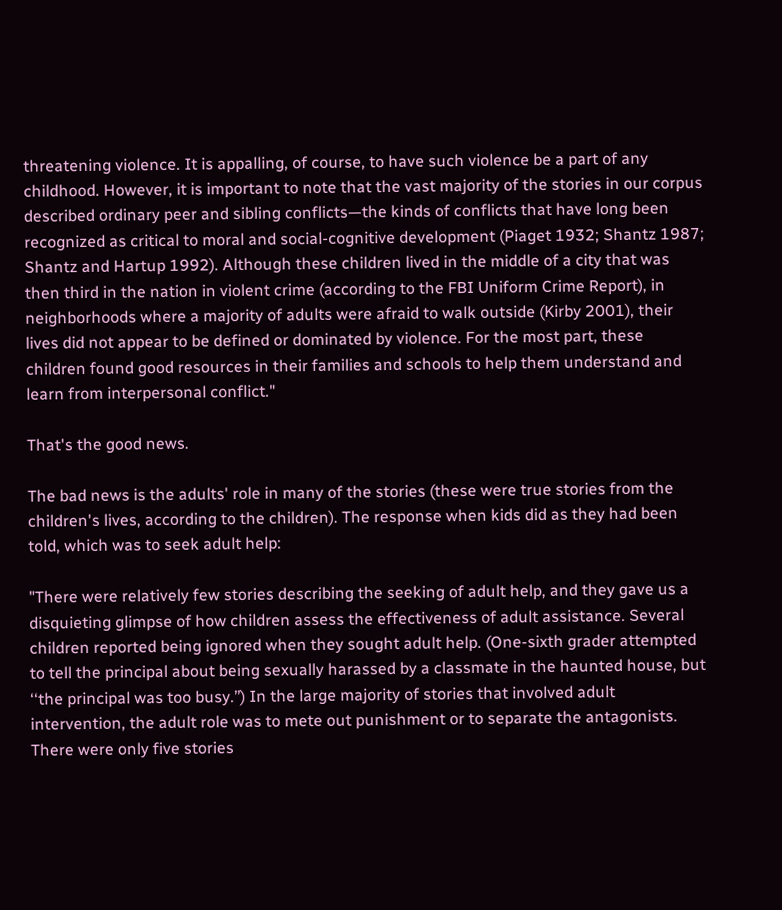threatening violence. It is appalling, of course, to have such violence be a part of any childhood. However, it is important to note that the vast majority of the stories in our corpus described ordinary peer and sibling conflicts—the kinds of conflicts that have long been recognized as critical to moral and social-cognitive development (Piaget 1932; Shantz 1987; Shantz and Hartup 1992). Although these children lived in the middle of a city that was then third in the nation in violent crime (according to the FBI Uniform Crime Report), in neighborhoods where a majority of adults were afraid to walk outside (Kirby 2001), their lives did not appear to be defined or dominated by violence. For the most part, these children found good resources in their families and schools to help them understand and learn from interpersonal conflict."

That's the good news.

The bad news is the adults' role in many of the stories (these were true stories from the children's lives, according to the children). The response when kids did as they had been told, which was to seek adult help:

"There were relatively few stories describing the seeking of adult help, and they gave us a disquieting glimpse of how children assess the effectiveness of adult assistance. Several children reported being ignored when they sought adult help. (One-sixth grader attempted to tell the principal about being sexually harassed by a classmate in the haunted house, but ‘‘the principal was too busy.’’) In the large majority of stories that involved adult intervention, the adult role was to mete out punishment or to separate the antagonists. There were only five stories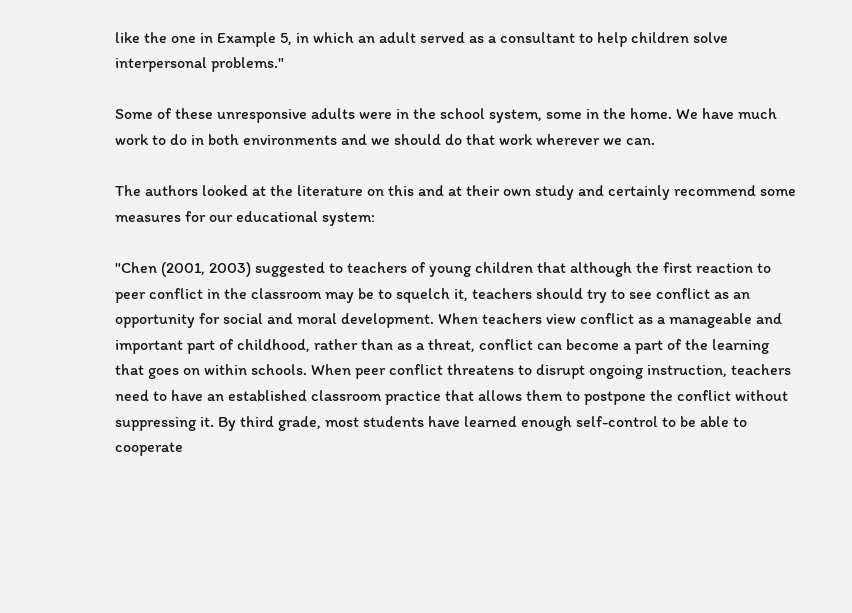like the one in Example 5, in which an adult served as a consultant to help children solve interpersonal problems."

Some of these unresponsive adults were in the school system, some in the home. We have much work to do in both environments and we should do that work wherever we can.

The authors looked at the literature on this and at their own study and certainly recommend some measures for our educational system:

"Chen (2001, 2003) suggested to teachers of young children that although the first reaction to peer conflict in the classroom may be to squelch it, teachers should try to see conflict as an opportunity for social and moral development. When teachers view conflict as a manageable and important part of childhood, rather than as a threat, conflict can become a part of the learning that goes on within schools. When peer conflict threatens to disrupt ongoing instruction, teachers need to have an established classroom practice that allows them to postpone the conflict without suppressing it. By third grade, most students have learned enough self-control to be able to cooperate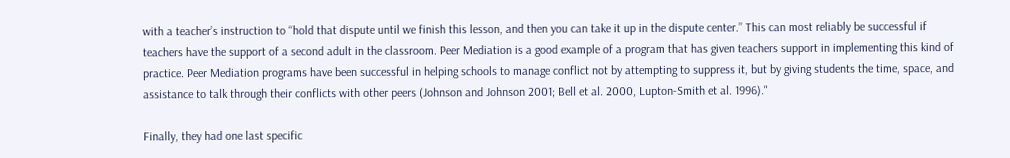with a teacher’s instruction to ‘‘hold that dispute until we finish this lesson, and then you can take it up in the dispute center.’’ This can most reliably be successful if teachers have the support of a second adult in the classroom. Peer Mediation is a good example of a program that has given teachers support in implementing this kind of practice. Peer Mediation programs have been successful in helping schools to manage conflict not by attempting to suppress it, but by giving students the time, space, and assistance to talk through their conflicts with other peers (Johnson and Johnson 2001; Bell et al. 2000, Lupton-Smith et al. 1996)."

Finally, they had one last specific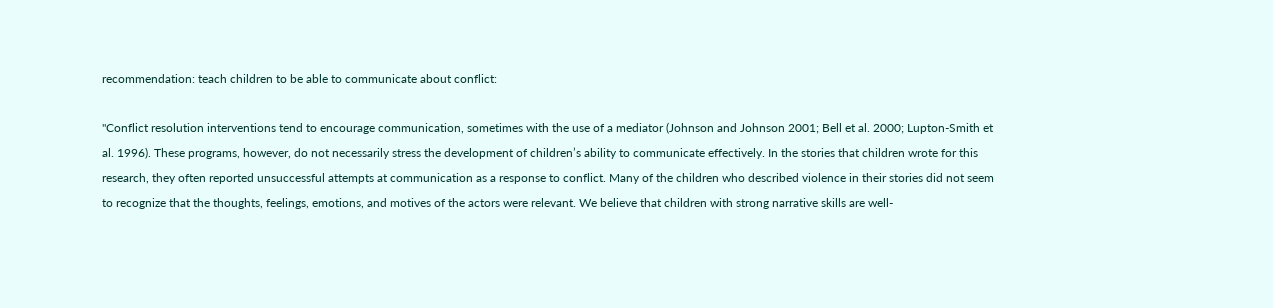recommendation: teach children to be able to communicate about conflict:

"Conflict resolution interventions tend to encourage communication, sometimes with the use of a mediator (Johnson and Johnson 2001; Bell et al. 2000; Lupton-Smith et al. 1996). These programs, however, do not necessarily stress the development of children’s ability to communicate effectively. In the stories that children wrote for this research, they often reported unsuccessful attempts at communication as a response to conflict. Many of the children who described violence in their stories did not seem to recognize that the thoughts, feelings, emotions, and motives of the actors were relevant. We believe that children with strong narrative skills are well-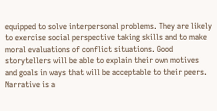equipped to solve interpersonal problems. They are likely to exercise social perspective taking skills and to make moral evaluations of conflict situations. Good storytellers will be able to explain their own motives and goals in ways that will be acceptable to their peers. Narrative is a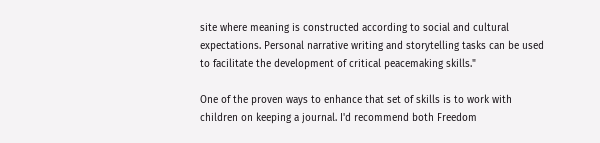site where meaning is constructed according to social and cultural expectations. Personal narrative writing and storytelling tasks can be used to facilitate the development of critical peacemaking skills."

One of the proven ways to enhance that set of skills is to work with children on keeping a journal. I'd recommend both Freedom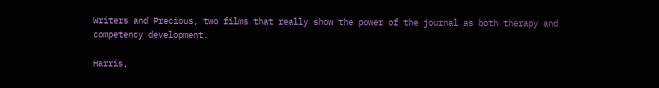Writers and Precious, two films that really show the power of the journal as both therapy and competency development.

Harris,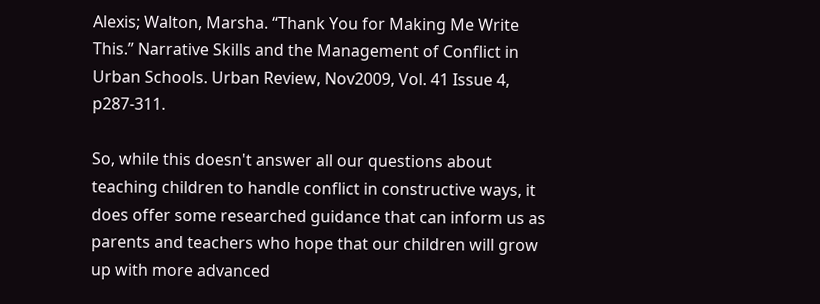Alexis; Walton, Marsha. “Thank You for Making Me Write This.” Narrative Skills and the Management of Conflict in Urban Schools. Urban Review, Nov2009, Vol. 41 Issue 4, p287-311.

So, while this doesn't answer all our questions about teaching children to handle conflict in constructive ways, it does offer some researched guidance that can inform us as parents and teachers who hope that our children will grow up with more advanced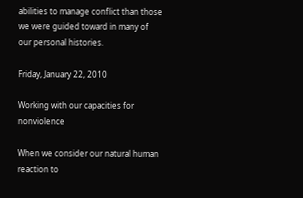abilities to manage conflict than those we were guided toward in many of our personal histories.

Friday, January 22, 2010

Working with our capacities for nonviolence

When we consider our natural human reaction to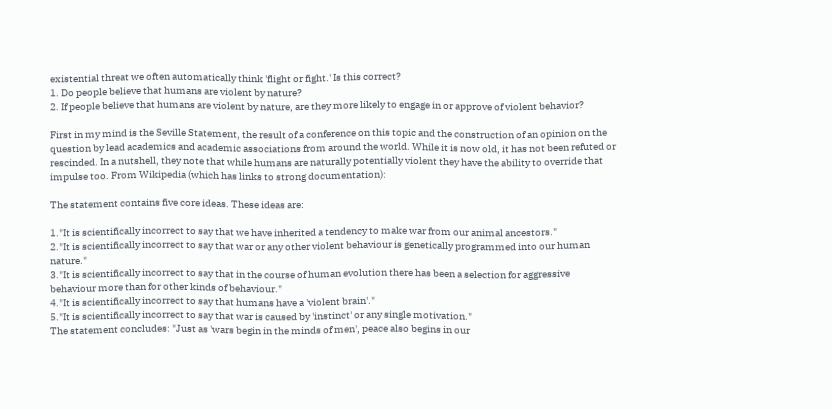existential threat we often automatically think 'flight or fight.' Is this correct?
1. Do people believe that humans are violent by nature?
2. If people believe that humans are violent by nature, are they more likely to engage in or approve of violent behavior?

First in my mind is the Seville Statement, the result of a conference on this topic and the construction of an opinion on the question by lead academics and academic associations from around the world. While it is now old, it has not been refuted or rescinded. In a nutshell, they note that while humans are naturally potentially violent they have the ability to override that impulse too. From Wikipedia (which has links to strong documentation):

The statement contains five core ideas. These ideas are:

1."It is scientifically incorrect to say that we have inherited a tendency to make war from our animal ancestors."
2."It is scientifically incorrect to say that war or any other violent behaviour is genetically programmed into our human nature."
3."It is scientifically incorrect to say that in the course of human evolution there has been a selection for aggressive behaviour more than for other kinds of behaviour."
4."It is scientifically incorrect to say that humans have a 'violent brain'."
5."It is scientifically incorrect to say that war is caused by 'instinct' or any single motivation."
The statement concludes: "Just as 'wars begin in the minds of men', peace also begins in our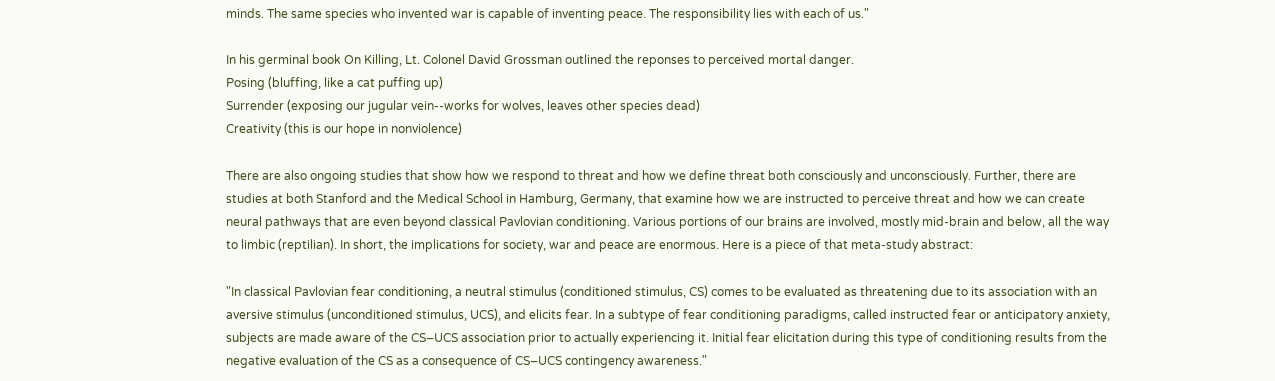minds. The same species who invented war is capable of inventing peace. The responsibility lies with each of us."

In his germinal book On Killing, Lt. Colonel David Grossman outlined the reponses to perceived mortal danger.
Posing (bluffing, like a cat puffing up)
Surrender (exposing our jugular vein--works for wolves, leaves other species dead)
Creativity (this is our hope in nonviolence)

There are also ongoing studies that show how we respond to threat and how we define threat both consciously and unconsciously. Further, there are studies at both Stanford and the Medical School in Hamburg, Germany, that examine how we are instructed to perceive threat and how we can create neural pathways that are even beyond classical Pavlovian conditioning. Various portions of our brains are involved, mostly mid-brain and below, all the way to limbic (reptilian). In short, the implications for society, war and peace are enormous. Here is a piece of that meta-study abstract:

"In classical Pavlovian fear conditioning, a neutral stimulus (conditioned stimulus, CS) comes to be evaluated as threatening due to its association with an aversive stimulus (unconditioned stimulus, UCS), and elicits fear. In a subtype of fear conditioning paradigms, called instructed fear or anticipatory anxiety, subjects are made aware of the CS–UCS association prior to actually experiencing it. Initial fear elicitation during this type of conditioning results from the negative evaluation of the CS as a consequence of CS–UCS contingency awareness."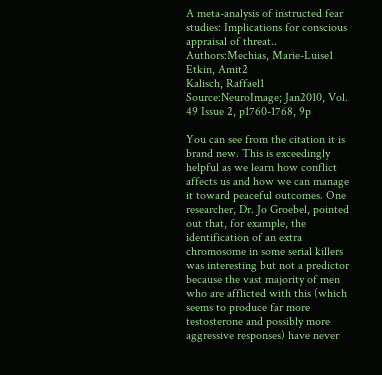A meta-analysis of instructed fear studies: Implications for conscious appraisal of threat..
Authors:Mechias, Marie-Luise1
Etkin, Amit2
Kalisch, Raffael1
Source:NeuroImage; Jan2010, Vol. 49 Issue 2, p1760-1768, 9p

You can see from the citation it is brand new. This is exceedingly helpful as we learn how conflict affects us and how we can manage it toward peaceful outcomes. One researcher, Dr. Jo Groebel, pointed out that, for example, the identification of an extra chromosome in some serial killers was interesting but not a predictor because the vast majority of men who are afflicted with this (which seems to produce far more testosterone and possibly more aggressive responses) have never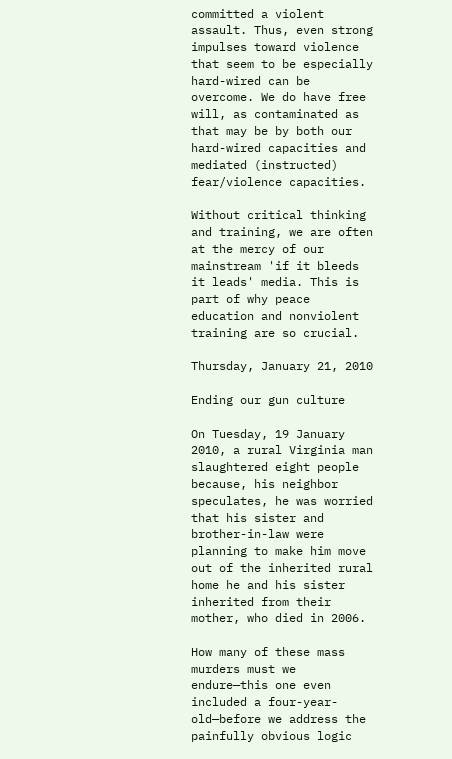committed a violent assault. Thus, even strong impulses toward violence that seem to be especially hard-wired can be overcome. We do have free will, as contaminated as that may be by both our hard-wired capacities and mediated (instructed) fear/violence capacities.

Without critical thinking and training, we are often at the mercy of our mainstream 'if it bleeds it leads' media. This is part of why peace education and nonviolent training are so crucial.

Thursday, January 21, 2010

Ending our gun culture

On Tuesday, 19 January 2010, a rural Virginia man slaughtered eight people because, his neighbor speculates, he was worried that his sister and brother-in-law were planning to make him move out of the inherited rural home he and his sister inherited from their mother, who died in 2006.

How many of these mass murders must we endure—this one even included a four-year-old—before we address the painfully obvious logic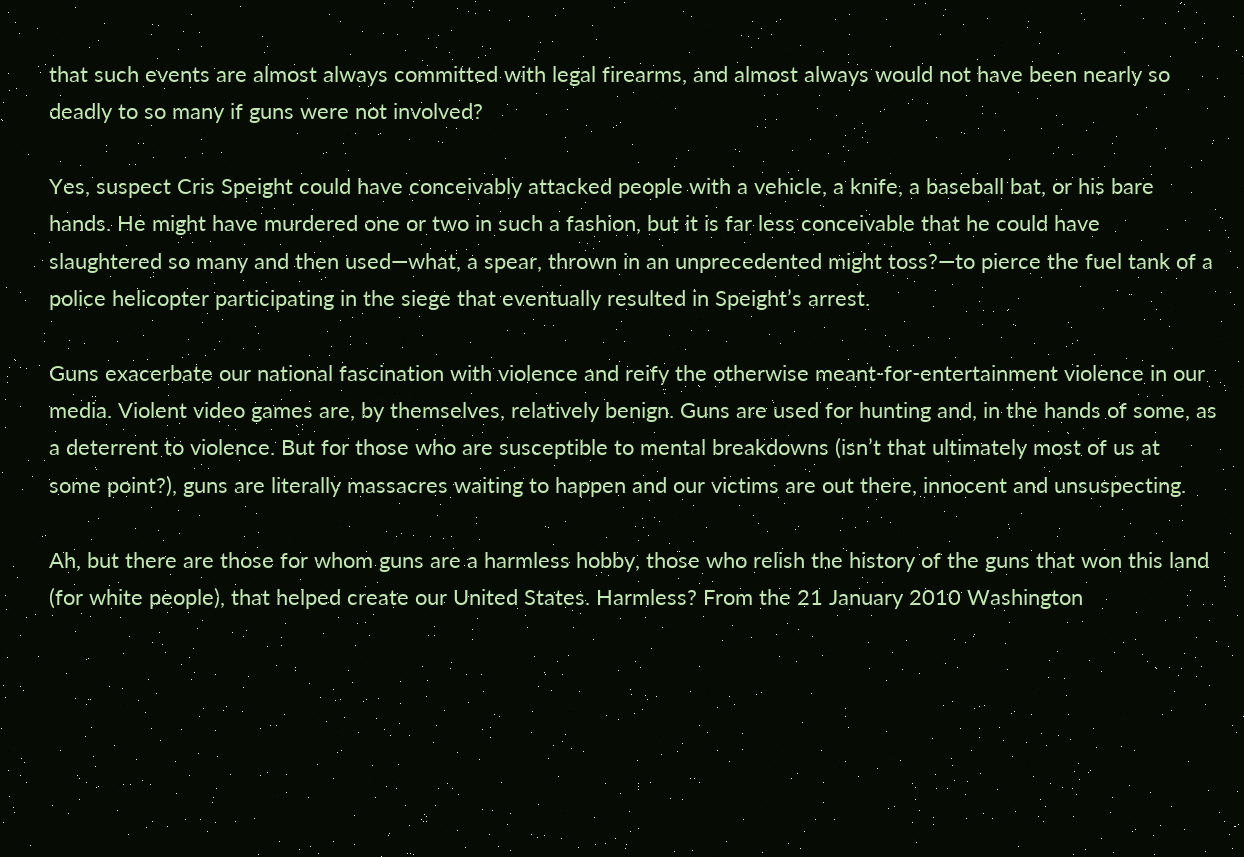that such events are almost always committed with legal firearms, and almost always would not have been nearly so deadly to so many if guns were not involved?

Yes, suspect Cris Speight could have conceivably attacked people with a vehicle, a knife, a baseball bat, or his bare hands. He might have murdered one or two in such a fashion, but it is far less conceivable that he could have slaughtered so many and then used—what, a spear, thrown in an unprecedented might toss?—to pierce the fuel tank of a police helicopter participating in the siege that eventually resulted in Speight’s arrest.

Guns exacerbate our national fascination with violence and reify the otherwise meant-for-entertainment violence in our media. Violent video games are, by themselves, relatively benign. Guns are used for hunting and, in the hands of some, as a deterrent to violence. But for those who are susceptible to mental breakdowns (isn’t that ultimately most of us at some point?), guns are literally massacres waiting to happen and our victims are out there, innocent and unsuspecting.

Ah, but there are those for whom guns are a harmless hobby, those who relish the history of the guns that won this land (for white people), that helped create our United States. Harmless? From the 21 January 2010 Washington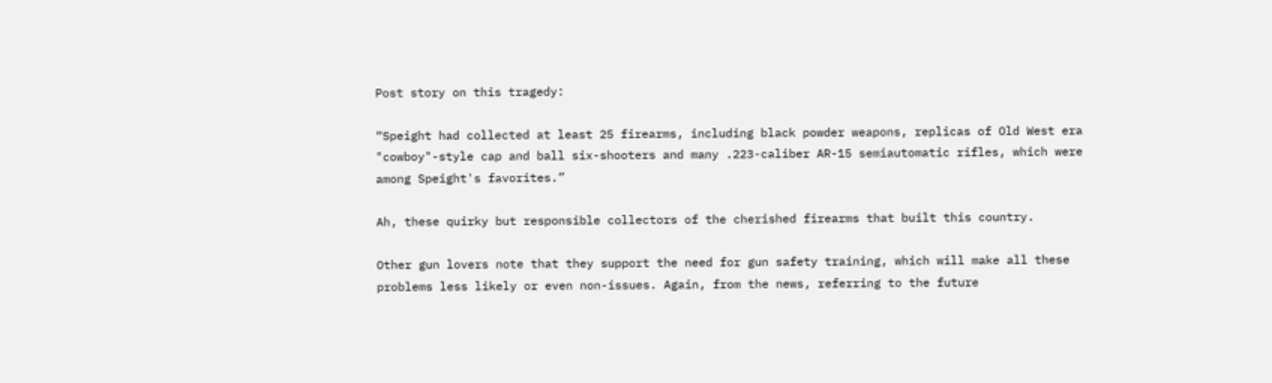Post story on this tragedy:

“Speight had collected at least 25 firearms, including black powder weapons, replicas of Old West era "cowboy"-style cap and ball six-shooters and many .223-caliber AR-15 semiautomatic rifles, which were among Speight's favorites.”

Ah, these quirky but responsible collectors of the cherished firearms that built this country.

Other gun lovers note that they support the need for gun safety training, which will make all these problems less likely or even non-issues. Again, from the news, referring to the future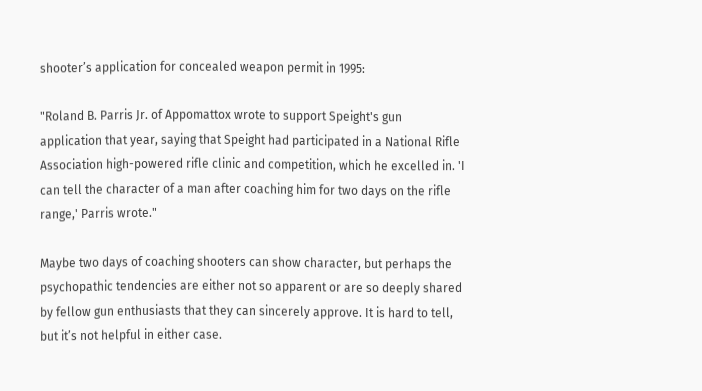shooter’s application for concealed weapon permit in 1995:

"Roland B. Parris Jr. of Appomattox wrote to support Speight's gun application that year, saying that Speight had participated in a National Rifle Association high-powered rifle clinic and competition, which he excelled in. 'I can tell the character of a man after coaching him for two days on the rifle range,' Parris wrote."

Maybe two days of coaching shooters can show character, but perhaps the psychopathic tendencies are either not so apparent or are so deeply shared by fellow gun enthusiasts that they can sincerely approve. It is hard to tell, but it’s not helpful in either case.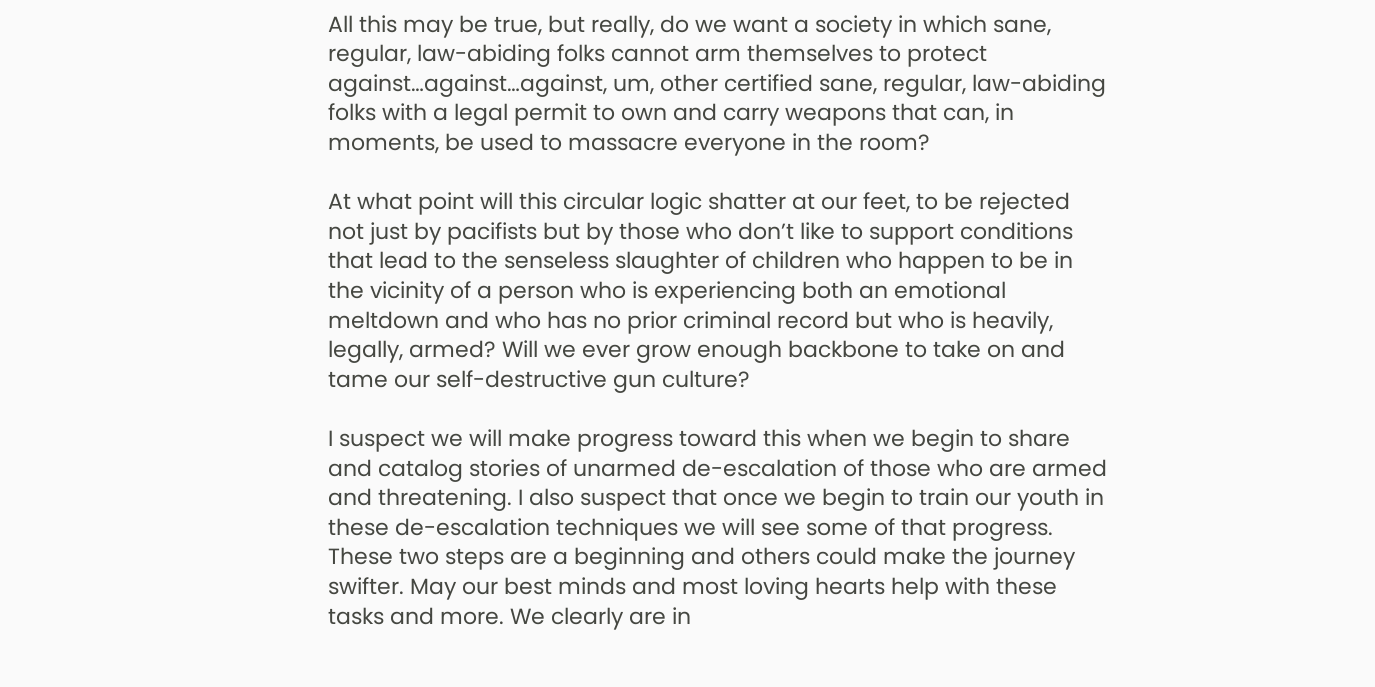All this may be true, but really, do we want a society in which sane, regular, law-abiding folks cannot arm themselves to protect against…against…against, um, other certified sane, regular, law-abiding folks with a legal permit to own and carry weapons that can, in moments, be used to massacre everyone in the room?

At what point will this circular logic shatter at our feet, to be rejected not just by pacifists but by those who don’t like to support conditions that lead to the senseless slaughter of children who happen to be in the vicinity of a person who is experiencing both an emotional meltdown and who has no prior criminal record but who is heavily, legally, armed? Will we ever grow enough backbone to take on and tame our self-destructive gun culture?

I suspect we will make progress toward this when we begin to share and catalog stories of unarmed de-escalation of those who are armed and threatening. I also suspect that once we begin to train our youth in these de-escalation techniques we will see some of that progress. These two steps are a beginning and others could make the journey swifter. May our best minds and most loving hearts help with these tasks and more. We clearly are in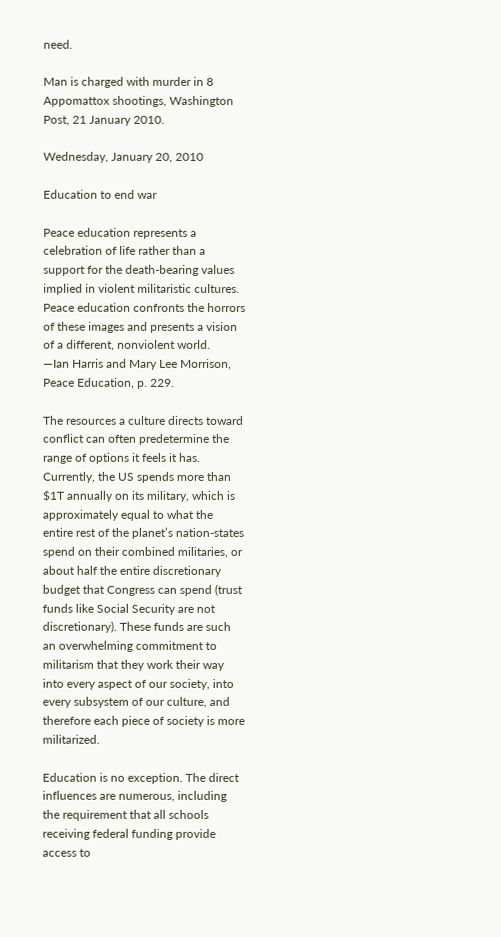need.

Man is charged with murder in 8 Appomattox shootings, Washington Post, 21 January 2010.

Wednesday, January 20, 2010

Education to end war

Peace education represents a celebration of life rather than a support for the death-bearing values implied in violent militaristic cultures. Peace education confronts the horrors of these images and presents a vision of a different, nonviolent world.
—Ian Harris and Mary Lee Morrison, Peace Education, p. 229.

The resources a culture directs toward conflict can often predetermine the range of options it feels it has. Currently, the US spends more than $1T annually on its military, which is approximately equal to what the entire rest of the planet’s nation-states spend on their combined militaries, or about half the entire discretionary budget that Congress can spend (trust funds like Social Security are not discretionary). These funds are such an overwhelming commitment to militarism that they work their way into every aspect of our society, into every subsystem of our culture, and therefore each piece of society is more militarized.

Education is no exception. The direct influences are numerous, including the requirement that all schools receiving federal funding provide access to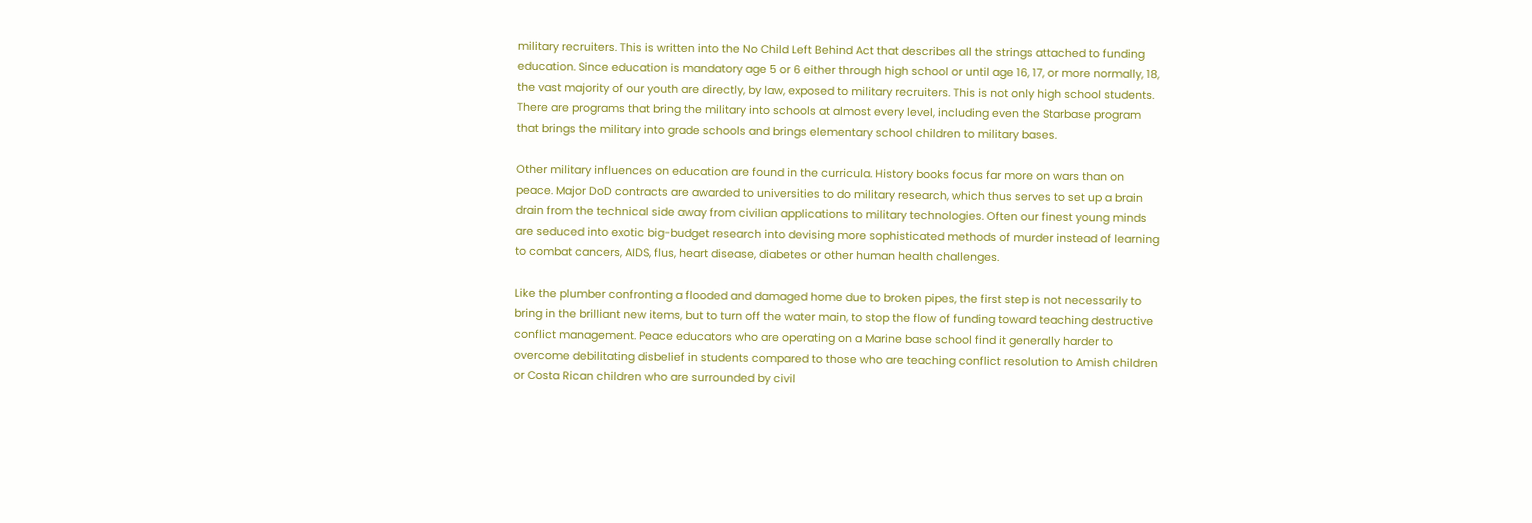military recruiters. This is written into the No Child Left Behind Act that describes all the strings attached to funding education. Since education is mandatory age 5 or 6 either through high school or until age 16, 17, or more normally, 18, the vast majority of our youth are directly, by law, exposed to military recruiters. This is not only high school students. There are programs that bring the military into schools at almost every level, including even the Starbase program that brings the military into grade schools and brings elementary school children to military bases.

Other military influences on education are found in the curricula. History books focus far more on wars than on peace. Major DoD contracts are awarded to universities to do military research, which thus serves to set up a brain drain from the technical side away from civilian applications to military technologies. Often our finest young minds are seduced into exotic big-budget research into devising more sophisticated methods of murder instead of learning to combat cancers, AIDS, flus, heart disease, diabetes or other human health challenges.

Like the plumber confronting a flooded and damaged home due to broken pipes, the first step is not necessarily to bring in the brilliant new items, but to turn off the water main, to stop the flow of funding toward teaching destructive conflict management. Peace educators who are operating on a Marine base school find it generally harder to overcome debilitating disbelief in students compared to those who are teaching conflict resolution to Amish children or Costa Rican children who are surrounded by civil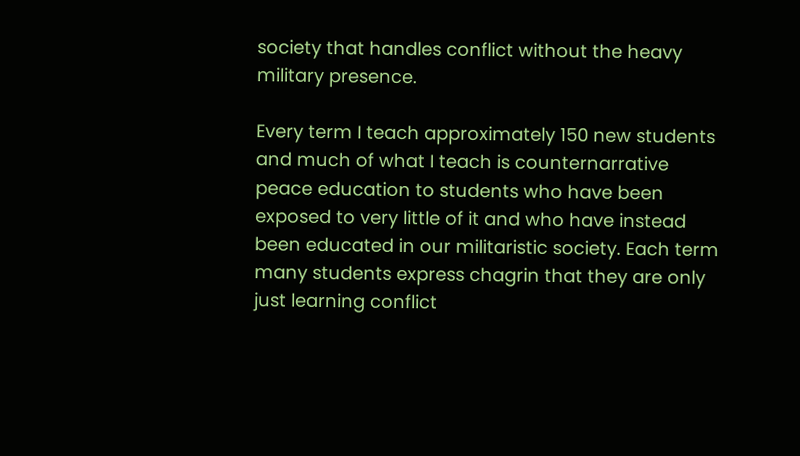society that handles conflict without the heavy military presence.

Every term I teach approximately 150 new students and much of what I teach is counternarrative peace education to students who have been exposed to very little of it and who have instead been educated in our militaristic society. Each term many students express chagrin that they are only just learning conflict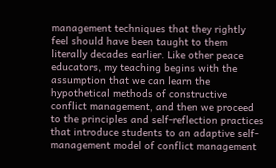management techniques that they rightly feel should have been taught to them literally decades earlier. Like other peace educators, my teaching begins with the assumption that we can learn the hypothetical methods of constructive conflict management, and then we proceed to the principles and self-reflection practices that introduce students to an adaptive self-management model of conflict management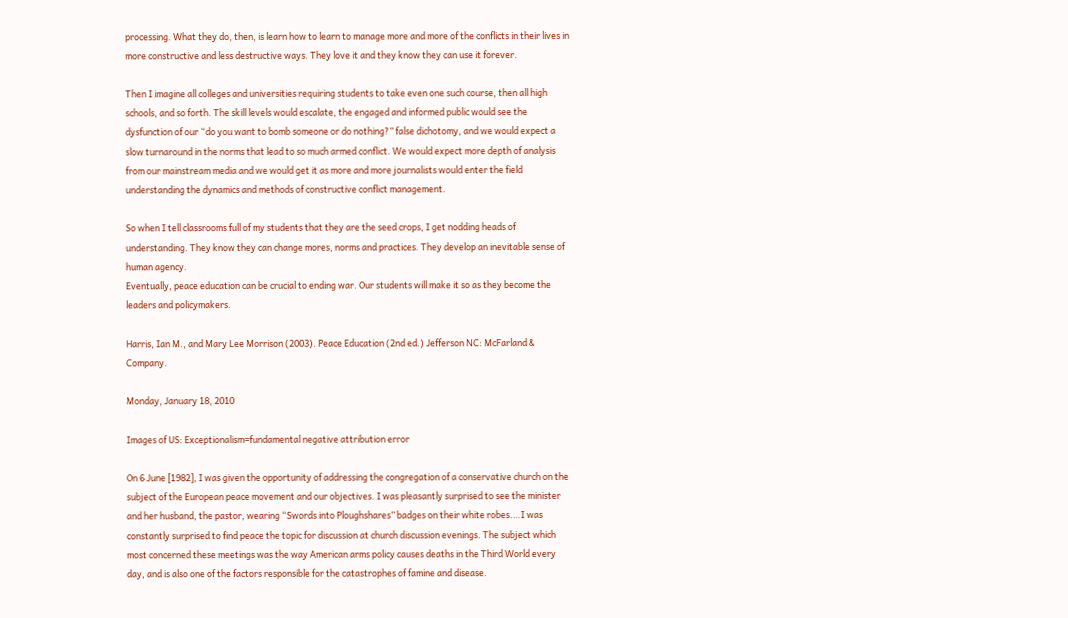processing. What they do, then, is learn how to learn to manage more and more of the conflicts in their lives in more constructive and less destructive ways. They love it and they know they can use it forever.

Then I imagine all colleges and universities requiring students to take even one such course, then all high schools, and so forth. The skill levels would escalate, the engaged and informed public would see the dysfunction of our “do you want to bomb someone or do nothing?” false dichotomy, and we would expect a slow turnaround in the norms that lead to so much armed conflict. We would expect more depth of analysis from our mainstream media and we would get it as more and more journalists would enter the field understanding the dynamics and methods of constructive conflict management.

So when I tell classrooms full of my students that they are the seed crops, I get nodding heads of understanding. They know they can change mores, norms and practices. They develop an inevitable sense of human agency.
Eventually, peace education can be crucial to ending war. Our students will make it so as they become the leaders and policymakers.

Harris, Ian M., and Mary Lee Morrison (2003). Peace Education (2nd ed.) Jefferson NC: McFarland & Company.

Monday, January 18, 2010

Images of US: Exceptionalism=fundamental negative attribution error

On 6 June [1982], I was given the opportunity of addressing the congregation of a conservative church on the subject of the European peace movement and our objectives. I was pleasantly surprised to see the minister and her husband, the pastor, wearing “Swords into Ploughshares” badges on their white robes.…I was constantly surprised to find peace the topic for discussion at church discussion evenings. The subject which most concerned these meetings was the way American arms policy causes deaths in the Third World every day, and is also one of the factors responsible for the catastrophes of famine and disease.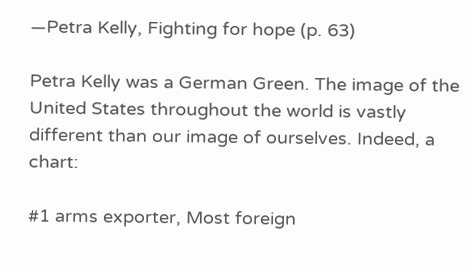—Petra Kelly, Fighting for hope (p. 63)

Petra Kelly was a German Green. The image of the United States throughout the world is vastly different than our image of ourselves. Indeed, a chart:

#1 arms exporter, Most foreign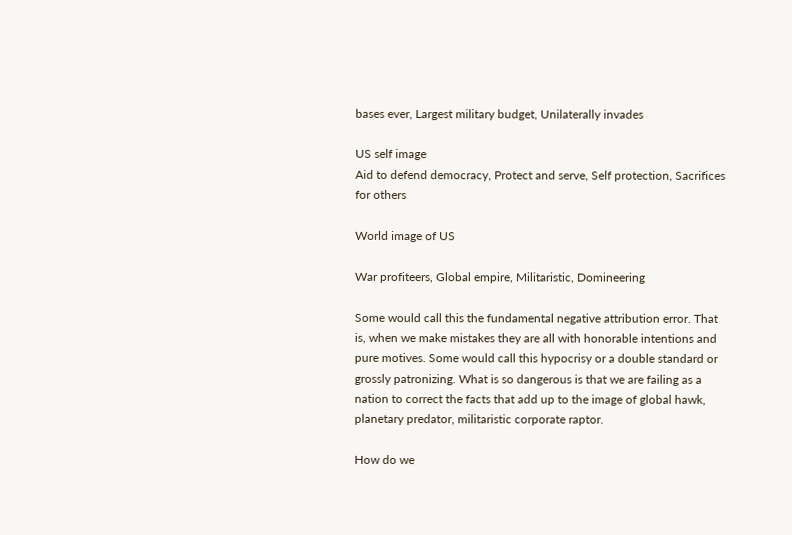bases ever, Largest military budget, Unilaterally invades

US self image
Aid to defend democracy, Protect and serve, Self protection, Sacrifices for others

World image of US

War profiteers, Global empire, Militaristic, Domineering

Some would call this the fundamental negative attribution error. That is, when we make mistakes they are all with honorable intentions and pure motives. Some would call this hypocrisy or a double standard or grossly patronizing. What is so dangerous is that we are failing as a nation to correct the facts that add up to the image of global hawk, planetary predator, militaristic corporate raptor.

How do we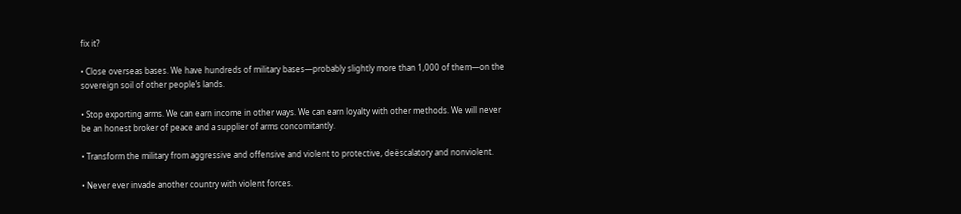fix it?

• Close overseas bases. We have hundreds of military bases—probably slightly more than 1,000 of them—on the sovereign soil of other people’s lands.

• Stop exporting arms. We can earn income in other ways. We can earn loyalty with other methods. We will never be an honest broker of peace and a supplier of arms concomitantly.

• Transform the military from aggressive and offensive and violent to protective, deëscalatory and nonviolent.

• Never ever invade another country with violent forces.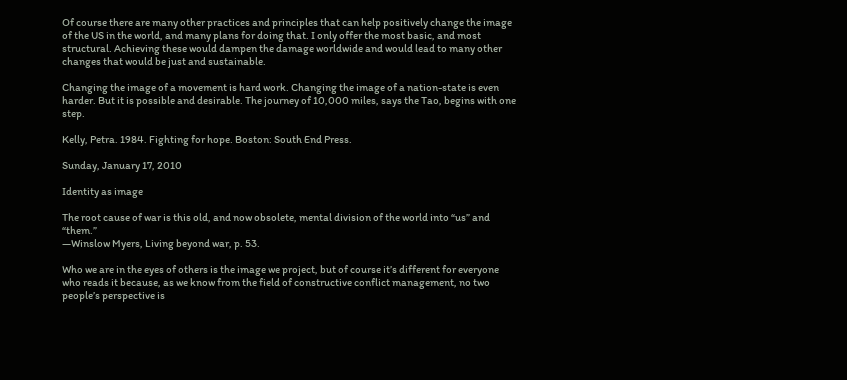Of course there are many other practices and principles that can help positively change the image of the US in the world, and many plans for doing that. I only offer the most basic, and most structural. Achieving these would dampen the damage worldwide and would lead to many other changes that would be just and sustainable.

Changing the image of a movement is hard work. Changing the image of a nation-state is even harder. But it is possible and desirable. The journey of 10,000 miles, says the Tao, begins with one step.

Kelly, Petra. 1984. Fighting for hope. Boston: South End Press.

Sunday, January 17, 2010

Identity as image

The root cause of war is this old, and now obsolete, mental division of the world into “us” and “them.”
—Winslow Myers, Living beyond war, p. 53.

Who we are in the eyes of others is the image we project, but of course it’s different for everyone who reads it because, as we know from the field of constructive conflict management, no two people’s perspective is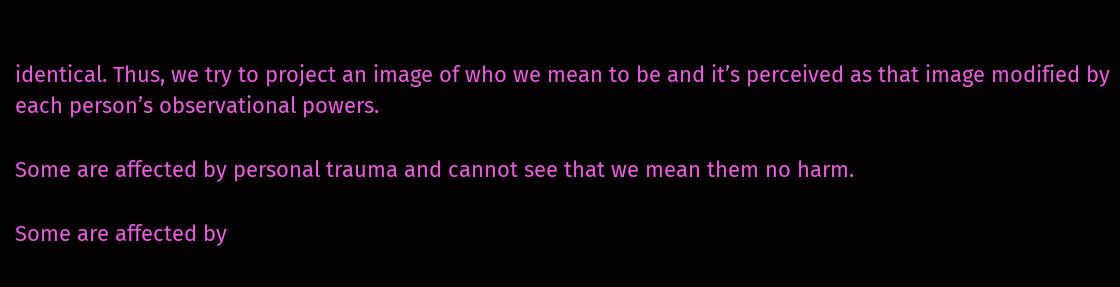identical. Thus, we try to project an image of who we mean to be and it’s perceived as that image modified by each person’s observational powers.

Some are affected by personal trauma and cannot see that we mean them no harm.

Some are affected by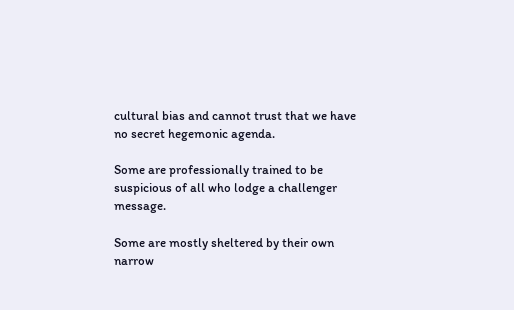cultural bias and cannot trust that we have no secret hegemonic agenda.

Some are professionally trained to be suspicious of all who lodge a challenger message.

Some are mostly sheltered by their own narrow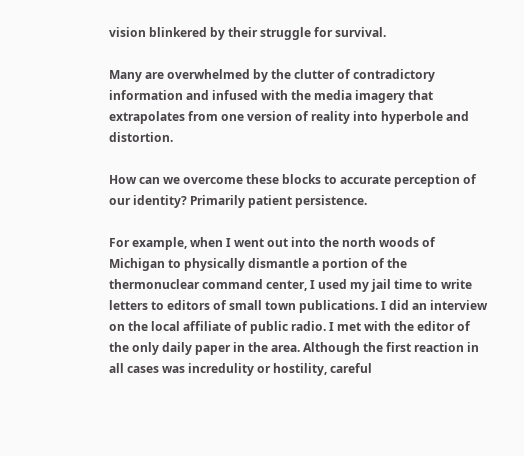vision blinkered by their struggle for survival.

Many are overwhelmed by the clutter of contradictory information and infused with the media imagery that extrapolates from one version of reality into hyperbole and distortion.

How can we overcome these blocks to accurate perception of our identity? Primarily patient persistence.

For example, when I went out into the north woods of Michigan to physically dismantle a portion of the thermonuclear command center, I used my jail time to write letters to editors of small town publications. I did an interview on the local affiliate of public radio. I met with the editor of the only daily paper in the area. Although the first reaction in all cases was incredulity or hostility, careful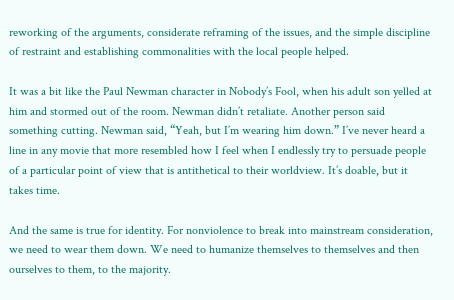reworking of the arguments, considerate reframing of the issues, and the simple discipline of restraint and establishing commonalities with the local people helped.

It was a bit like the Paul Newman character in Nobody’s Fool, when his adult son yelled at him and stormed out of the room. Newman didn’t retaliate. Another person said something cutting. Newman said, “Yeah, but I’m wearing him down.” I’ve never heard a line in any movie that more resembled how I feel when I endlessly try to persuade people of a particular point of view that is antithetical to their worldview. It’s doable, but it takes time.

And the same is true for identity. For nonviolence to break into mainstream consideration, we need to wear them down. We need to humanize themselves to themselves and then ourselves to them, to the majority.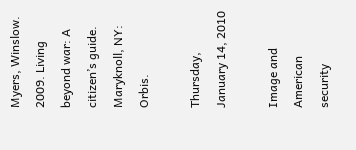Myers, Winslow. 2009. Living beyond war: A citizen’s guide. Maryknoll, NY: Orbis.

Thursday, January 14, 2010

Image and American security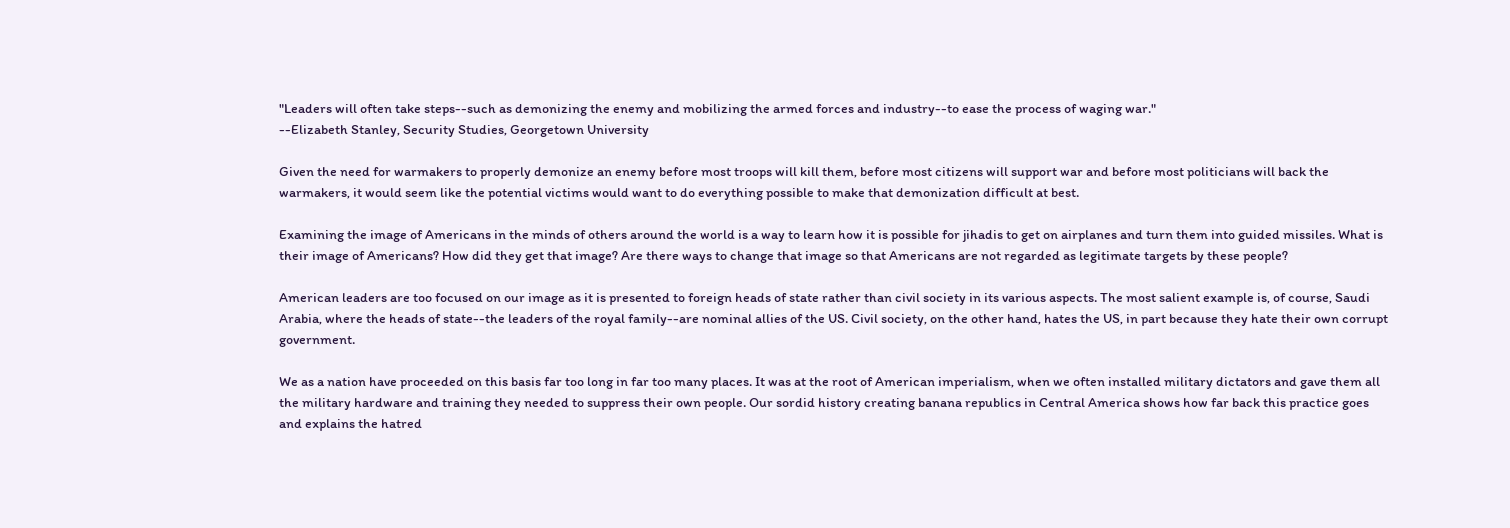"Leaders will often take steps--such as demonizing the enemy and mobilizing the armed forces and industry--to ease the process of waging war."
--Elizabeth Stanley, Security Studies, Georgetown University

Given the need for warmakers to properly demonize an enemy before most troops will kill them, before most citizens will support war and before most politicians will back the warmakers, it would seem like the potential victims would want to do everything possible to make that demonization difficult at best.

Examining the image of Americans in the minds of others around the world is a way to learn how it is possible for jihadis to get on airplanes and turn them into guided missiles. What is their image of Americans? How did they get that image? Are there ways to change that image so that Americans are not regarded as legitimate targets by these people?

American leaders are too focused on our image as it is presented to foreign heads of state rather than civil society in its various aspects. The most salient example is, of course, Saudi Arabia, where the heads of state--the leaders of the royal family--are nominal allies of the US. Civil society, on the other hand, hates the US, in part because they hate their own corrupt government.

We as a nation have proceeded on this basis far too long in far too many places. It was at the root of American imperialism, when we often installed military dictators and gave them all the military hardware and training they needed to suppress their own people. Our sordid history creating banana republics in Central America shows how far back this practice goes and explains the hatred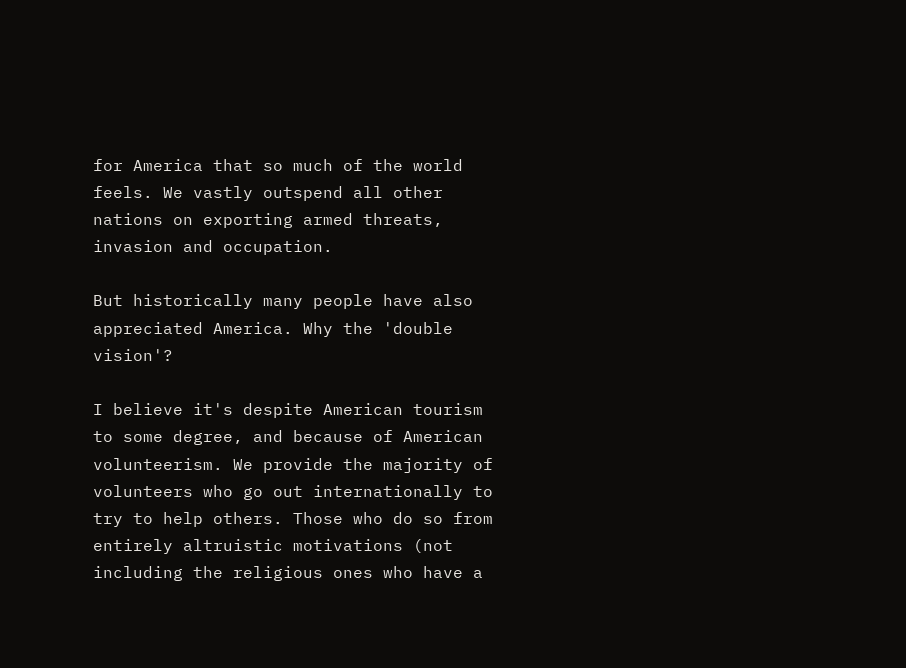for America that so much of the world feels. We vastly outspend all other nations on exporting armed threats, invasion and occupation.

But historically many people have also appreciated America. Why the 'double vision'?

I believe it's despite American tourism to some degree, and because of American volunteerism. We provide the majority of volunteers who go out internationally to try to help others. Those who do so from entirely altruistic motivations (not including the religious ones who have a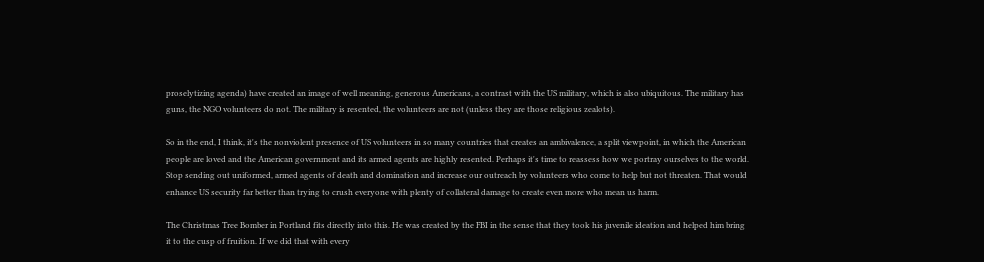proselytizing agenda) have created an image of well meaning, generous Americans, a contrast with the US military, which is also ubiquitous. The military has guns, the NGO volunteers do not. The military is resented, the volunteers are not (unless they are those religious zealots).

So in the end, I think, it's the nonviolent presence of US volunteers in so many countries that creates an ambivalence, a split viewpoint, in which the American people are loved and the American government and its armed agents are highly resented. Perhaps it's time to reassess how we portray ourselves to the world. Stop sending out uniformed, armed agents of death and domination and increase our outreach by volunteers who come to help but not threaten. That would enhance US security far better than trying to crush everyone with plenty of collateral damage to create even more who mean us harm.

The Christmas Tree Bomber in Portland fits directly into this. He was created by the FBI in the sense that they took his juvenile ideation and helped him bring it to the cusp of fruition. If we did that with every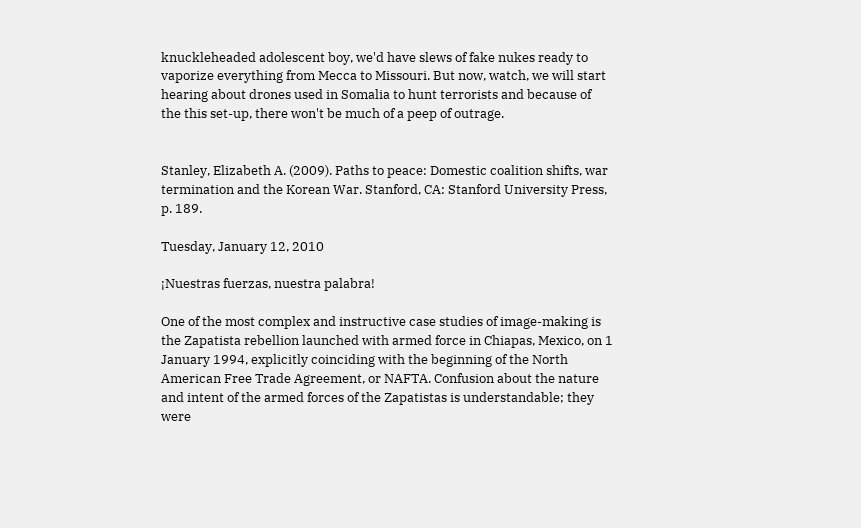knuckleheaded adolescent boy, we'd have slews of fake nukes ready to vaporize everything from Mecca to Missouri. But now, watch, we will start hearing about drones used in Somalia to hunt terrorists and because of the this set-up, there won't be much of a peep of outrage.


Stanley, Elizabeth A. (2009). Paths to peace: Domestic coalition shifts, war termination and the Korean War. Stanford, CA: Stanford University Press, p. 189.

Tuesday, January 12, 2010

¡Nuestras fuerzas, nuestra palabra!

One of the most complex and instructive case studies of image-making is the Zapatista rebellion launched with armed force in Chiapas, Mexico, on 1 January 1994, explicitly coinciding with the beginning of the North American Free Trade Agreement, or NAFTA. Confusion about the nature and intent of the armed forces of the Zapatistas is understandable; they were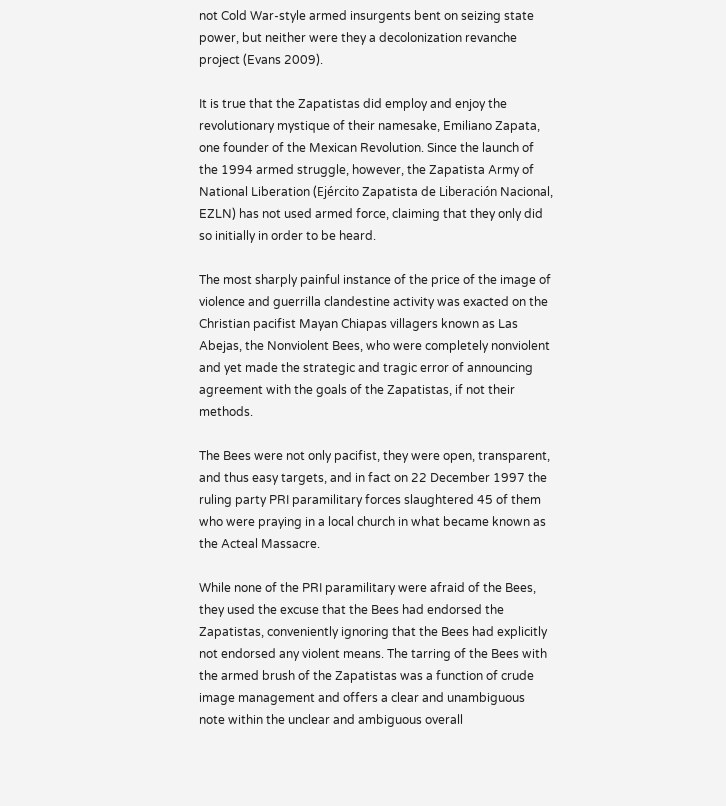not Cold War-style armed insurgents bent on seizing state power, but neither were they a decolonization revanche project (Evans 2009).

It is true that the Zapatistas did employ and enjoy the revolutionary mystique of their namesake, Emiliano Zapata, one founder of the Mexican Revolution. Since the launch of the 1994 armed struggle, however, the Zapatista Army of National Liberation (Ejército Zapatista de Liberación Nacional, EZLN) has not used armed force, claiming that they only did so initially in order to be heard.

The most sharply painful instance of the price of the image of violence and guerrilla clandestine activity was exacted on the Christian pacifist Mayan Chiapas villagers known as Las Abejas, the Nonviolent Bees, who were completely nonviolent and yet made the strategic and tragic error of announcing agreement with the goals of the Zapatistas, if not their methods.

The Bees were not only pacifist, they were open, transparent, and thus easy targets, and in fact on 22 December 1997 the ruling party PRI paramilitary forces slaughtered 45 of them who were praying in a local church in what became known as the Acteal Massacre.

While none of the PRI paramilitary were afraid of the Bees, they used the excuse that the Bees had endorsed the Zapatistas, conveniently ignoring that the Bees had explicitly not endorsed any violent means. The tarring of the Bees with the armed brush of the Zapatistas was a function of crude image management and offers a clear and unambiguous note within the unclear and ambiguous overall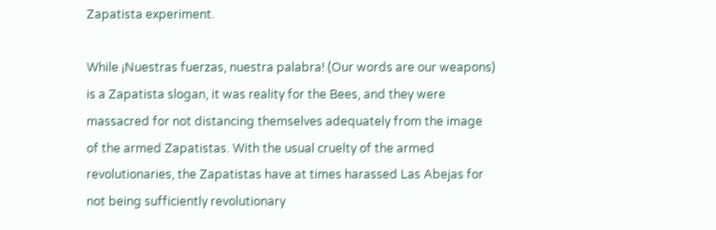Zapatista experiment.

While ¡Nuestras fuerzas, nuestra palabra! (Our words are our weapons) is a Zapatista slogan, it was reality for the Bees, and they were massacred for not distancing themselves adequately from the image of the armed Zapatistas. With the usual cruelty of the armed revolutionaries, the Zapatistas have at times harassed Las Abejas for not being sufficiently revolutionary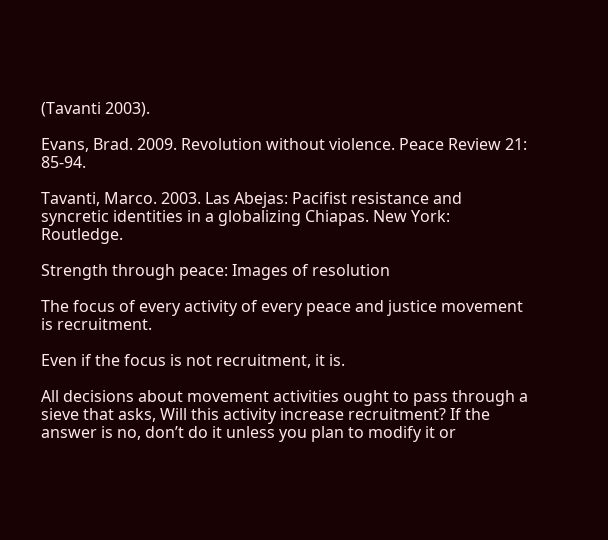(Tavanti 2003).

Evans, Brad. 2009. Revolution without violence. Peace Review 21: 85-94.

Tavanti, Marco. 2003. Las Abejas: Pacifist resistance and syncretic identities in a globalizing Chiapas. New York: Routledge.

Strength through peace: Images of resolution

The focus of every activity of every peace and justice movement is recruitment.

Even if the focus is not recruitment, it is.

All decisions about movement activities ought to pass through a sieve that asks, Will this activity increase recruitment? If the answer is no, don’t do it unless you plan to modify it or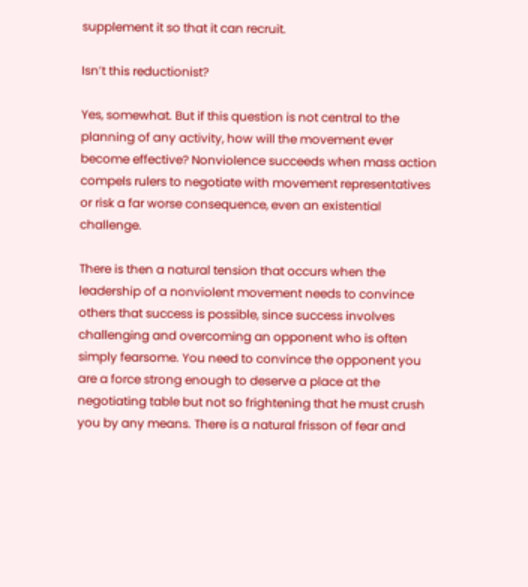supplement it so that it can recruit.

Isn’t this reductionist?

Yes, somewhat. But if this question is not central to the planning of any activity, how will the movement ever become effective? Nonviolence succeeds when mass action compels rulers to negotiate with movement representatives or risk a far worse consequence, even an existential challenge.

There is then a natural tension that occurs when the leadership of a nonviolent movement needs to convince others that success is possible, since success involves challenging and overcoming an opponent who is often simply fearsome. You need to convince the opponent you are a force strong enough to deserve a place at the negotiating table but not so frightening that he must crush you by any means. There is a natural frisson of fear and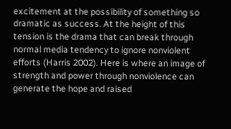excitement at the possibility of something so dramatic as success. At the height of this tension is the drama that can break through normal media tendency to ignore nonviolent efforts (Harris 2002). Here is where an image of strength and power through nonviolence can generate the hope and raised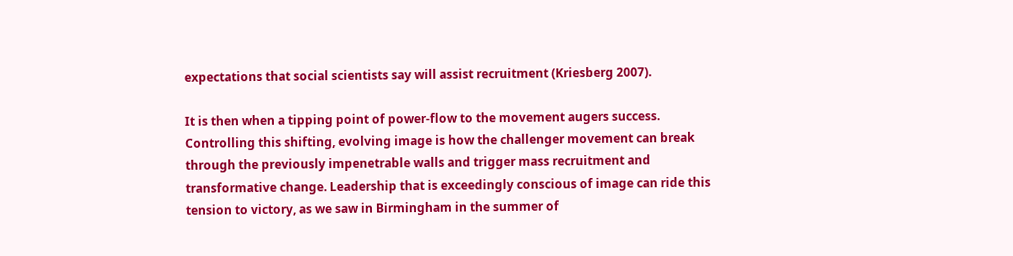expectations that social scientists say will assist recruitment (Kriesberg 2007).

It is then when a tipping point of power-flow to the movement augers success. Controlling this shifting, evolving image is how the challenger movement can break through the previously impenetrable walls and trigger mass recruitment and transformative change. Leadership that is exceedingly conscious of image can ride this tension to victory, as we saw in Birmingham in the summer of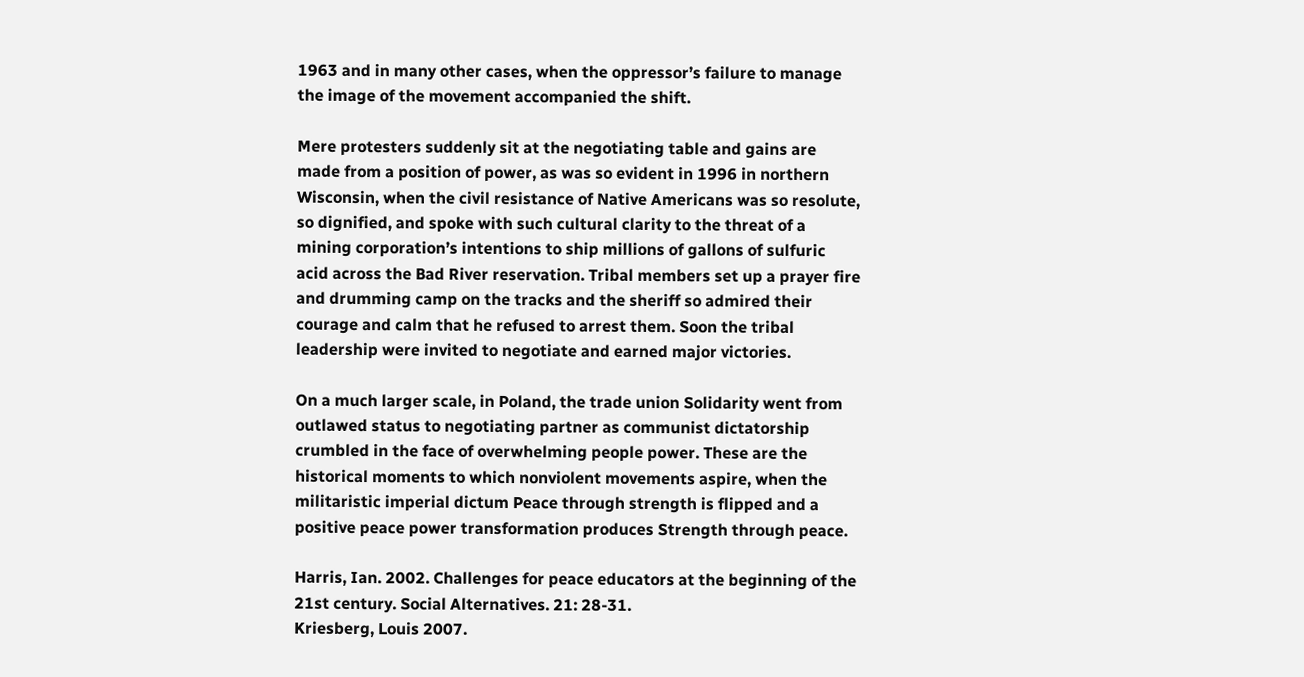1963 and in many other cases, when the oppressor’s failure to manage the image of the movement accompanied the shift.

Mere protesters suddenly sit at the negotiating table and gains are made from a position of power, as was so evident in 1996 in northern Wisconsin, when the civil resistance of Native Americans was so resolute, so dignified, and spoke with such cultural clarity to the threat of a mining corporation’s intentions to ship millions of gallons of sulfuric acid across the Bad River reservation. Tribal members set up a prayer fire and drumming camp on the tracks and the sheriff so admired their courage and calm that he refused to arrest them. Soon the tribal leadership were invited to negotiate and earned major victories.

On a much larger scale, in Poland, the trade union Solidarity went from outlawed status to negotiating partner as communist dictatorship crumbled in the face of overwhelming people power. These are the historical moments to which nonviolent movements aspire, when the militaristic imperial dictum Peace through strength is flipped and a positive peace power transformation produces Strength through peace.

Harris, Ian. 2002. Challenges for peace educators at the beginning of the 21st century. Social Alternatives. 21: 28-31.
Kriesberg, Louis 2007.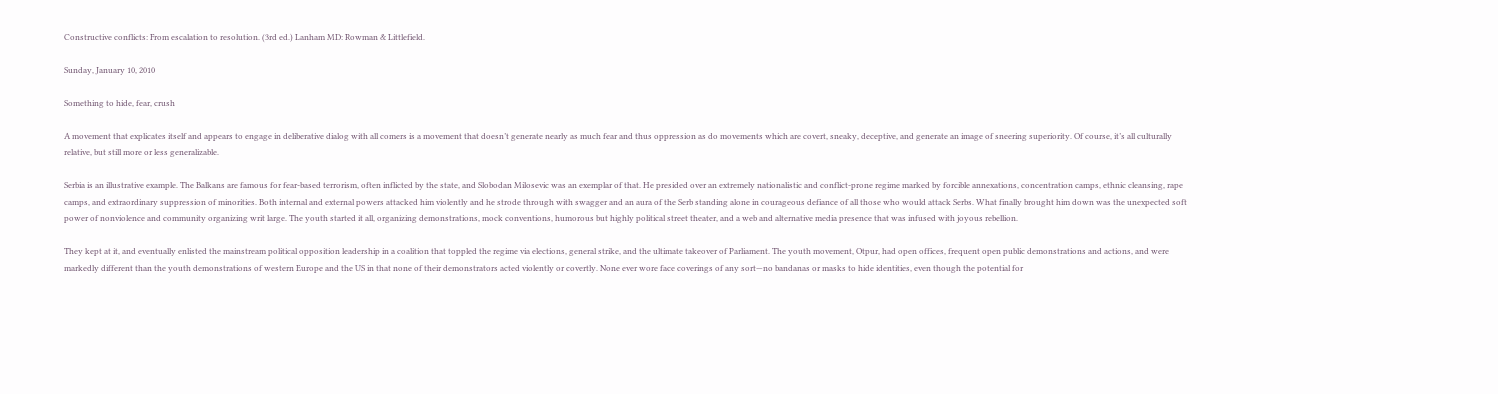Constructive conflicts: From escalation to resolution. (3rd ed.) Lanham MD: Rowman & Littlefield.

Sunday, January 10, 2010

Something to hide, fear, crush

A movement that explicates itself and appears to engage in deliberative dialog with all comers is a movement that doesn’t generate nearly as much fear and thus oppression as do movements which are covert, sneaky, deceptive, and generate an image of sneering superiority. Of course, it’s all culturally relative, but still more or less generalizable.

Serbia is an illustrative example. The Balkans are famous for fear-based terrorism, often inflicted by the state, and Slobodan Milosevic was an exemplar of that. He presided over an extremely nationalistic and conflict-prone regime marked by forcible annexations, concentration camps, ethnic cleansing, rape camps, and extraordinary suppression of minorities. Both internal and external powers attacked him violently and he strode through with swagger and an aura of the Serb standing alone in courageous defiance of all those who would attack Serbs. What finally brought him down was the unexpected soft power of nonviolence and community organizing writ large. The youth started it all, organizing demonstrations, mock conventions, humorous but highly political street theater, and a web and alternative media presence that was infused with joyous rebellion.

They kept at it, and eventually enlisted the mainstream political opposition leadership in a coalition that toppled the regime via elections, general strike, and the ultimate takeover of Parliament. The youth movement, Otpur, had open offices, frequent open public demonstrations and actions, and were markedly different than the youth demonstrations of western Europe and the US in that none of their demonstrators acted violently or covertly. None ever wore face coverings of any sort—no bandanas or masks to hide identities, even though the potential for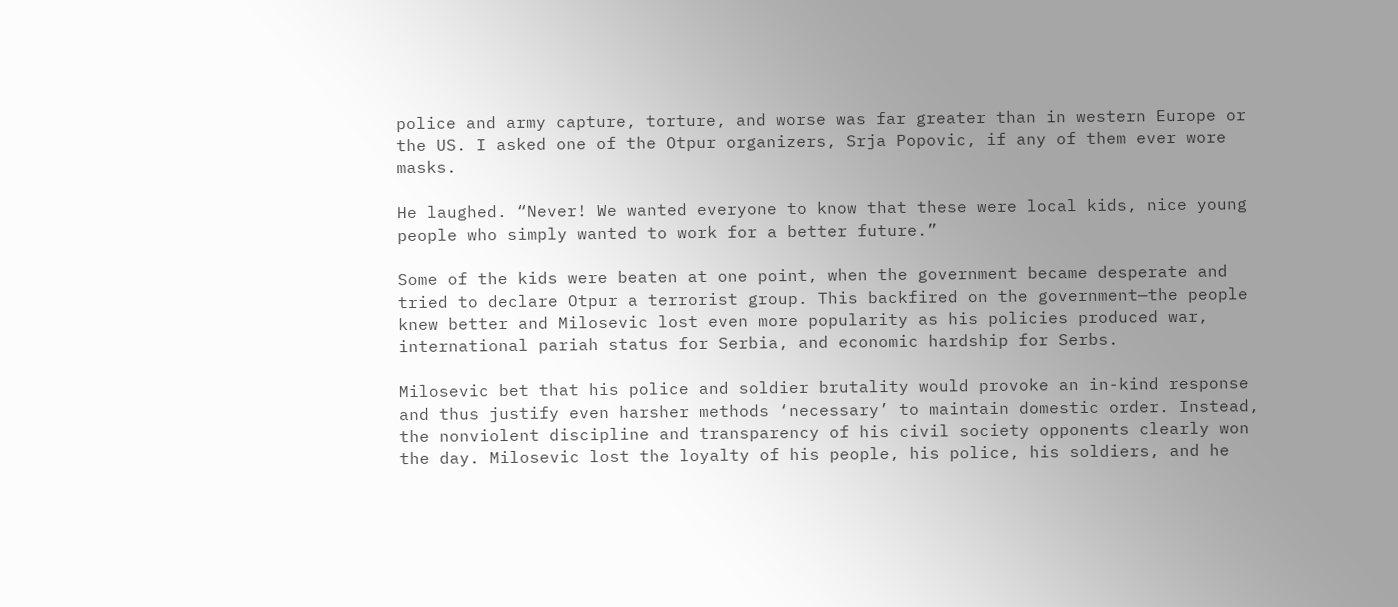police and army capture, torture, and worse was far greater than in western Europe or the US. I asked one of the Otpur organizers, Srja Popovic, if any of them ever wore masks.

He laughed. “Never! We wanted everyone to know that these were local kids, nice young people who simply wanted to work for a better future.”

Some of the kids were beaten at one point, when the government became desperate and tried to declare Otpur a terrorist group. This backfired on the government—the people knew better and Milosevic lost even more popularity as his policies produced war, international pariah status for Serbia, and economic hardship for Serbs.

Milosevic bet that his police and soldier brutality would provoke an in-kind response and thus justify even harsher methods ‘necessary’ to maintain domestic order. Instead, the nonviolent discipline and transparency of his civil society opponents clearly won the day. Milosevic lost the loyalty of his people, his police, his soldiers, and he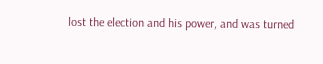lost the election and his power, and was turned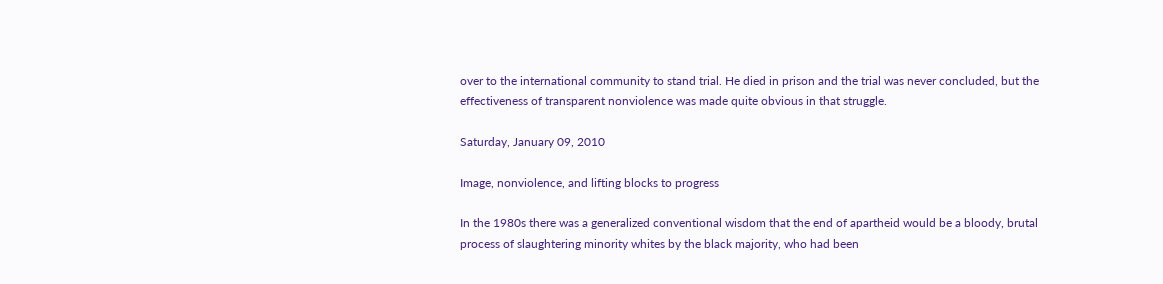over to the international community to stand trial. He died in prison and the trial was never concluded, but the effectiveness of transparent nonviolence was made quite obvious in that struggle.

Saturday, January 09, 2010

Image, nonviolence, and lifting blocks to progress

In the 1980s there was a generalized conventional wisdom that the end of apartheid would be a bloody, brutal process of slaughtering minority whites by the black majority, who had been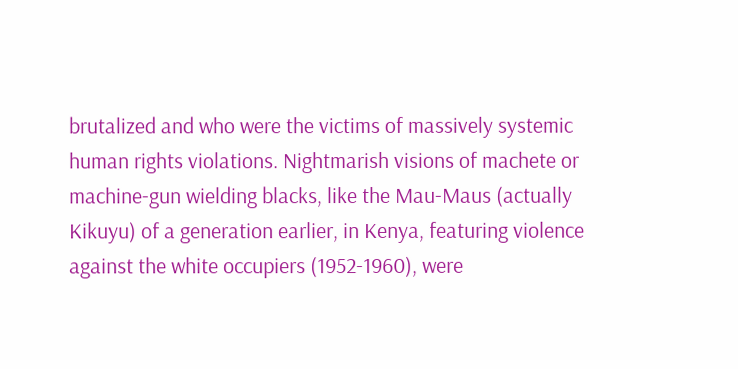brutalized and who were the victims of massively systemic human rights violations. Nightmarish visions of machete or machine-gun wielding blacks, like the Mau-Maus (actually Kikuyu) of a generation earlier, in Kenya, featuring violence against the white occupiers (1952-1960), were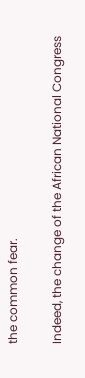the common fear.

Indeed, the change of the African National Congress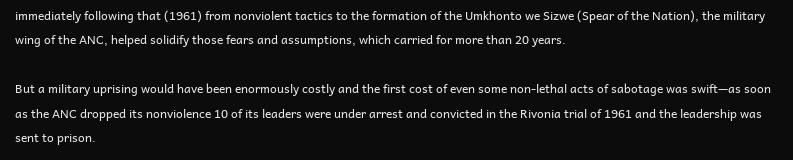immediately following that (1961) from nonviolent tactics to the formation of the Umkhonto we Sizwe (Spear of the Nation), the military wing of the ANC, helped solidify those fears and assumptions, which carried for more than 20 years.

But a military uprising would have been enormously costly and the first cost of even some non-lethal acts of sabotage was swift—as soon as the ANC dropped its nonviolence 10 of its leaders were under arrest and convicted in the Rivonia trial of 1961 and the leadership was sent to prison.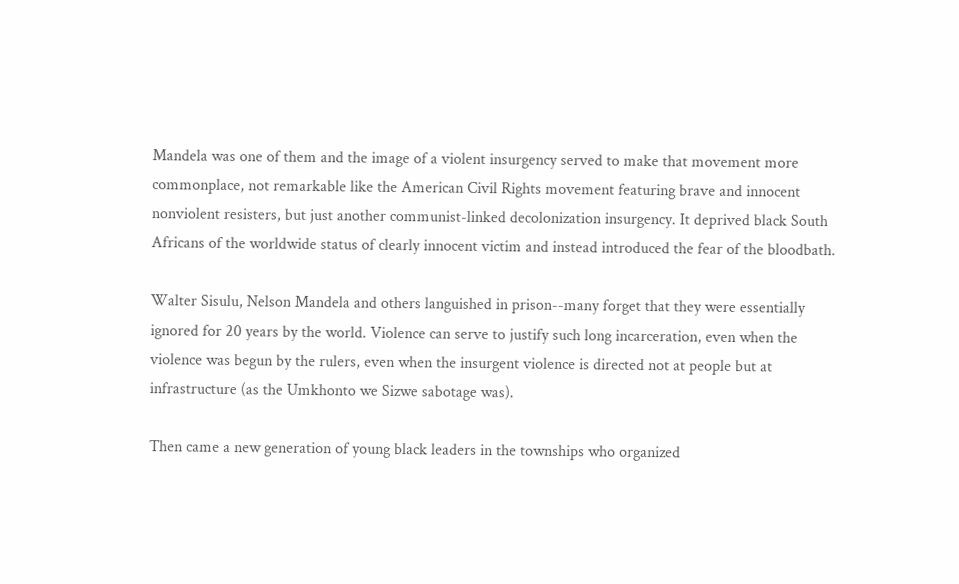Mandela was one of them and the image of a violent insurgency served to make that movement more commonplace, not remarkable like the American Civil Rights movement featuring brave and innocent nonviolent resisters, but just another communist-linked decolonization insurgency. It deprived black South Africans of the worldwide status of clearly innocent victim and instead introduced the fear of the bloodbath.

Walter Sisulu, Nelson Mandela and others languished in prison--many forget that they were essentially ignored for 20 years by the world. Violence can serve to justify such long incarceration, even when the violence was begun by the rulers, even when the insurgent violence is directed not at people but at infrastructure (as the Umkhonto we Sizwe sabotage was).

Then came a new generation of young black leaders in the townships who organized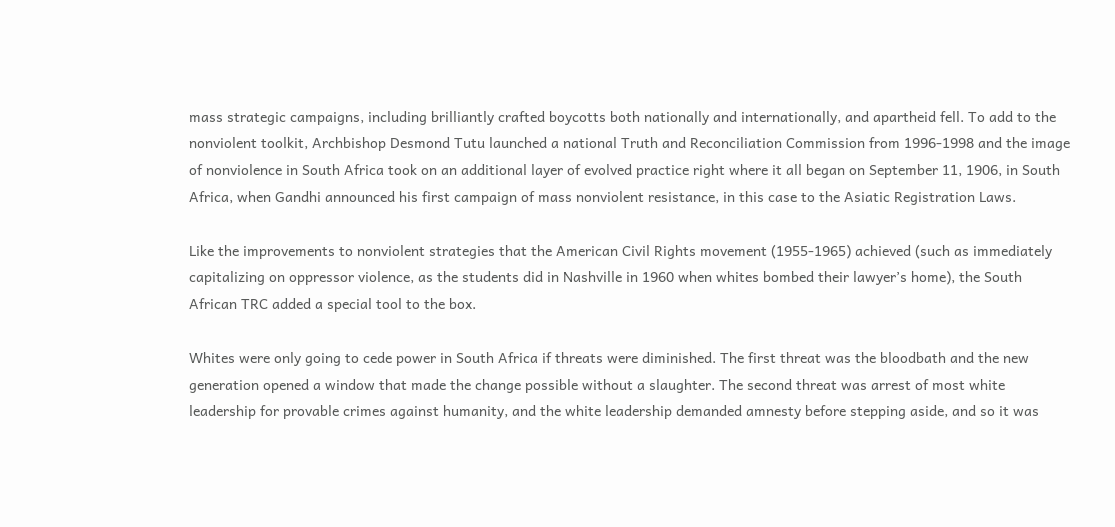mass strategic campaigns, including brilliantly crafted boycotts both nationally and internationally, and apartheid fell. To add to the nonviolent toolkit, Archbishop Desmond Tutu launched a national Truth and Reconciliation Commission from 1996-1998 and the image of nonviolence in South Africa took on an additional layer of evolved practice right where it all began on September 11, 1906, in South Africa, when Gandhi announced his first campaign of mass nonviolent resistance, in this case to the Asiatic Registration Laws.

Like the improvements to nonviolent strategies that the American Civil Rights movement (1955-1965) achieved (such as immediately capitalizing on oppressor violence, as the students did in Nashville in 1960 when whites bombed their lawyer’s home), the South African TRC added a special tool to the box.

Whites were only going to cede power in South Africa if threats were diminished. The first threat was the bloodbath and the new generation opened a window that made the change possible without a slaughter. The second threat was arrest of most white leadership for provable crimes against humanity, and the white leadership demanded amnesty before stepping aside, and so it was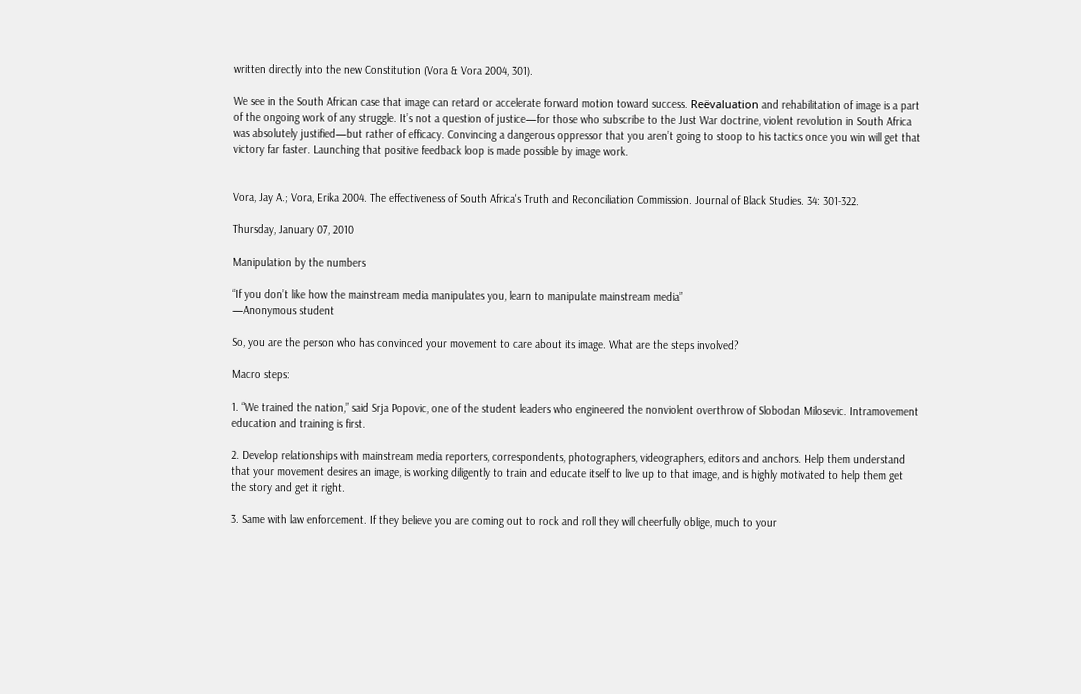written directly into the new Constitution (Vora & Vora 2004, 301).

We see in the South African case that image can retard or accelerate forward motion toward success. Reëvaluation and rehabilitation of image is a part of the ongoing work of any struggle. It’s not a question of justice—for those who subscribe to the Just War doctrine, violent revolution in South Africa was absolutely justified—but rather of efficacy. Convincing a dangerous oppressor that you aren’t going to stoop to his tactics once you win will get that victory far faster. Launching that positive feedback loop is made possible by image work.


Vora, Jay A.; Vora, Erika 2004. The effectiveness of South Africa's Truth and Reconciliation Commission. Journal of Black Studies. 34: 301-322.

Thursday, January 07, 2010

Manipulation by the numbers

“If you don’t like how the mainstream media manipulates you, learn to manipulate mainstream media”
—Anonymous student

So, you are the person who has convinced your movement to care about its image. What are the steps involved?

Macro steps:

1. “We trained the nation,” said Srja Popovic, one of the student leaders who engineered the nonviolent overthrow of Slobodan Milosevic. Intramovement education and training is first.

2. Develop relationships with mainstream media reporters, correspondents, photographers, videographers, editors and anchors. Help them understand that your movement desires an image, is working diligently to train and educate itself to live up to that image, and is highly motivated to help them get the story and get it right.

3. Same with law enforcement. If they believe you are coming out to rock and roll they will cheerfully oblige, much to your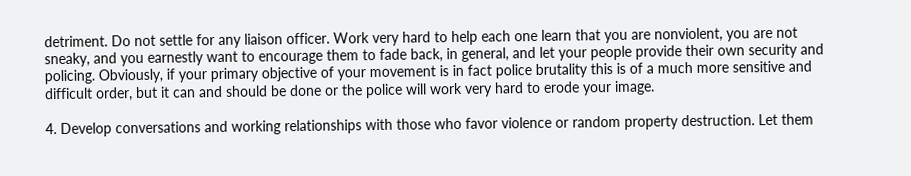detriment. Do not settle for any liaison officer. Work very hard to help each one learn that you are nonviolent, you are not sneaky, and you earnestly want to encourage them to fade back, in general, and let your people provide their own security and policing. Obviously, if your primary objective of your movement is in fact police brutality this is of a much more sensitive and difficult order, but it can and should be done or the police will work very hard to erode your image.

4. Develop conversations and working relationships with those who favor violence or random property destruction. Let them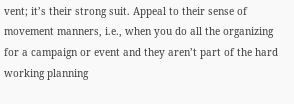vent; it’s their strong suit. Appeal to their sense of movement manners, i.e., when you do all the organizing for a campaign or event and they aren’t part of the hard working planning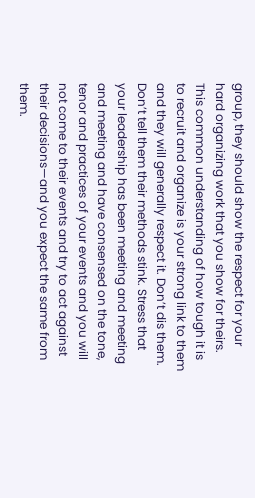group, they should show the respect for your hard organizing work that you show for theirs. This common understanding of how tough it is to recruit and organize is your strong link to them and they will generally respect it. Don’t dis them. Don’t tell them their methods stink. Stress that your leadership has been meeting and meeting and meeting and have consensed on the tone, tenor and practices of your events and you will not come to their events and try to act against their decisions—and you expect the same from them.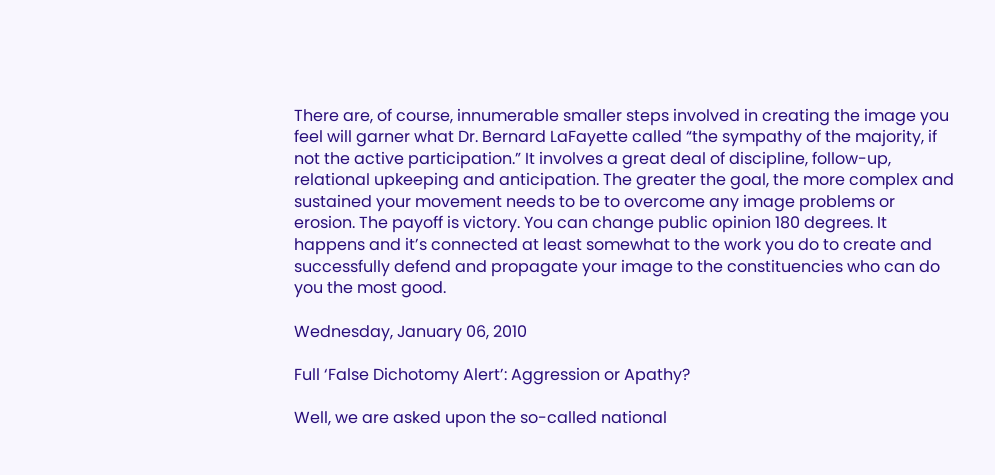There are, of course, innumerable smaller steps involved in creating the image you feel will garner what Dr. Bernard LaFayette called “the sympathy of the majority, if not the active participation.” It involves a great deal of discipline, follow-up, relational upkeeping and anticipation. The greater the goal, the more complex and sustained your movement needs to be to overcome any image problems or erosion. The payoff is victory. You can change public opinion 180 degrees. It happens and it’s connected at least somewhat to the work you do to create and successfully defend and propagate your image to the constituencies who can do you the most good.

Wednesday, January 06, 2010

Full ‘False Dichotomy Alert’: Aggression or Apathy?

Well, we are asked upon the so-called national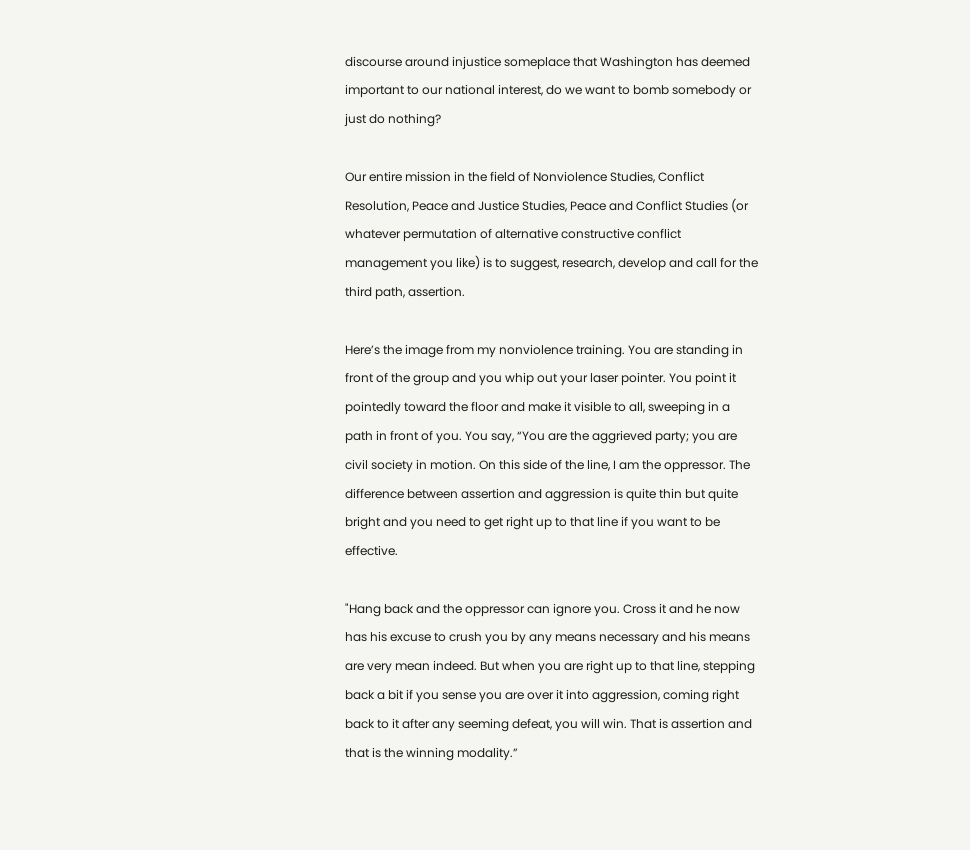discourse around injustice someplace that Washington has deemed important to our national interest, do we want to bomb somebody or just do nothing?

Our entire mission in the field of Nonviolence Studies, Conflict Resolution, Peace and Justice Studies, Peace and Conflict Studies (or whatever permutation of alternative constructive conflict management you like) is to suggest, research, develop and call for the third path, assertion.

Here’s the image from my nonviolence training. You are standing in front of the group and you whip out your laser pointer. You point it pointedly toward the floor and make it visible to all, sweeping in a path in front of you. You say, “You are the aggrieved party; you are civil society in motion. On this side of the line, I am the oppressor. The difference between assertion and aggression is quite thin but quite bright and you need to get right up to that line if you want to be effective.

"Hang back and the oppressor can ignore you. Cross it and he now has his excuse to crush you by any means necessary and his means are very mean indeed. But when you are right up to that line, stepping back a bit if you sense you are over it into aggression, coming right back to it after any seeming defeat, you will win. That is assertion and that is the winning modality.”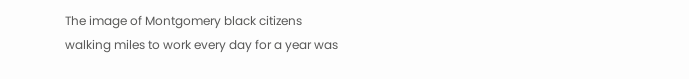The image of Montgomery black citizens walking miles to work every day for a year was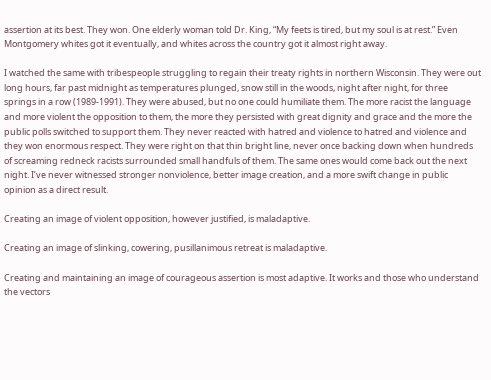assertion at its best. They won. One elderly woman told Dr. King, “My feets is tired, but my soul is at rest.” Even Montgomery whites got it eventually, and whites across the country got it almost right away.

I watched the same with tribespeople struggling to regain their treaty rights in northern Wisconsin. They were out long hours, far past midnight as temperatures plunged, snow still in the woods, night after night, for three springs in a row (1989-1991). They were abused, but no one could humiliate them. The more racist the language and more violent the opposition to them, the more they persisted with great dignity and grace and the more the public polls switched to support them. They never reacted with hatred and violence to hatred and violence and they won enormous respect. They were right on that thin bright line, never once backing down when hundreds of screaming redneck racists surrounded small handfuls of them. The same ones would come back out the next night. I’ve never witnessed stronger nonviolence, better image creation, and a more swift change in public opinion as a direct result.

Creating an image of violent opposition, however justified, is maladaptive.

Creating an image of slinking, cowering, pusillanimous retreat is maladaptive.

Creating and maintaining an image of courageous assertion is most adaptive. It works and those who understand the vectors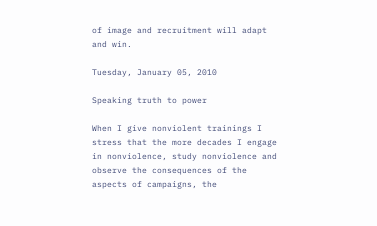of image and recruitment will adapt and win.

Tuesday, January 05, 2010

Speaking truth to power

When I give nonviolent trainings I stress that the more decades I engage in nonviolence, study nonviolence and observe the consequences of the aspects of campaigns, the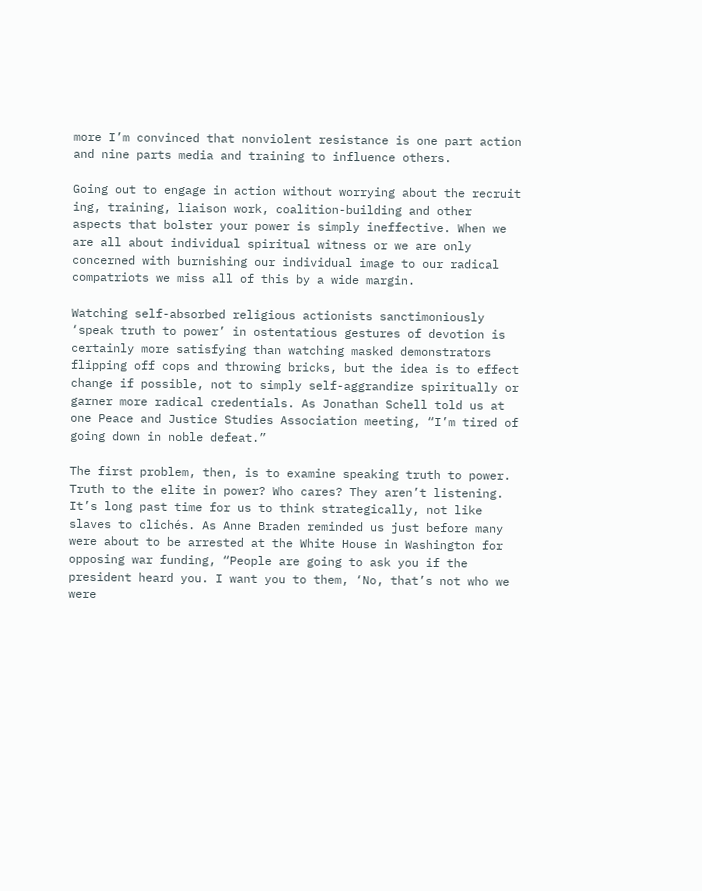more I’m convinced that nonviolent resistance is one part action and nine parts media and training to influence others.

Going out to engage in action without worrying about the recruit
ing, training, liaison work, coalition-building and other aspects that bolster your power is simply ineffective. When we are all about individual spiritual witness or we are only concerned with burnishing our individual image to our radical compatriots we miss all of this by a wide margin.

Watching self-absorbed religious actionists sanctimoniously ‘speak truth to power’ in ostentatious gestures of devotion is certainly more satisfying than watching masked demonstrators flipping off cops and throwing bricks, but the idea is to effect change if possible, not to simply self-aggrandize spiritually or garner more radical credentials. As Jonathan Schell told us at one Peace and Justice Studies Association meeting, “I’m tired of going down in noble defeat.”

The first problem, then, is to examine speaking truth to power. Truth to the elite in power? Who cares? They aren’t listening. It’s long past time for us to think strategically, not like slaves to clichés. As Anne Braden reminded us just before many were about to be arrested at the White House in Washington for opposing war funding, “People are going to ask you if the president heard you. I want you to them, ‘No, that’s not who we were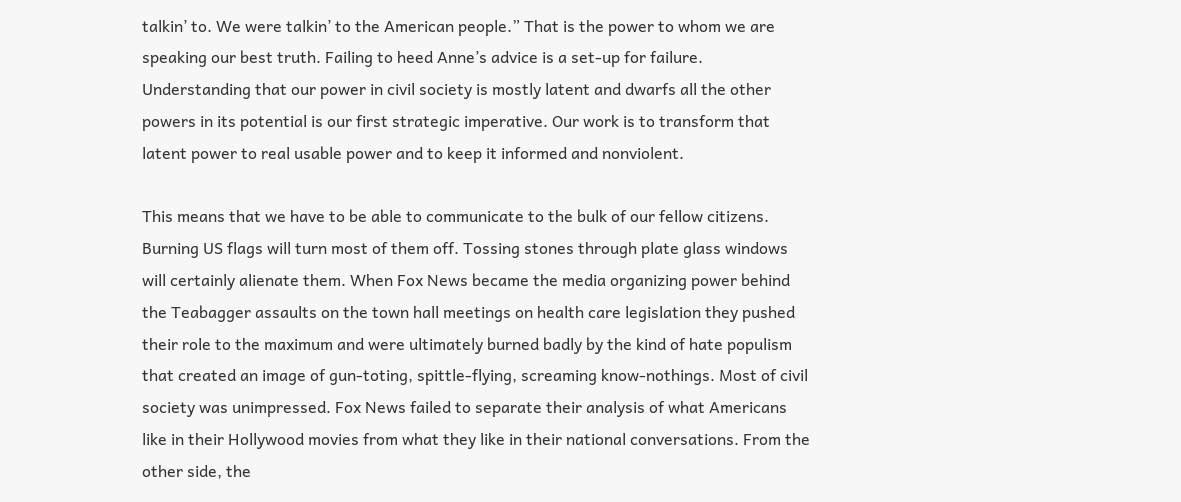talkin’ to. We were talkin’ to the American people.” That is the power to whom we are speaking our best truth. Failing to heed Anne’s advice is a set-up for failure. Understanding that our power in civil society is mostly latent and dwarfs all the other powers in its potential is our first strategic imperative. Our work is to transform that latent power to real usable power and to keep it informed and nonviolent.

This means that we have to be able to communicate to the bulk of our fellow citizens. Burning US flags will turn most of them off. Tossing stones through plate glass windows will certainly alienate them. When Fox News became the media organizing power behind the Teabagger assaults on the town hall meetings on health care legislation they pushed their role to the maximum and were ultimately burned badly by the kind of hate populism that created an image of gun-toting, spittle-flying, screaming know-nothings. Most of civil society was unimpressed. Fox News failed to separate their analysis of what Americans like in their Hollywood movies from what they like in their national conversations. From the other side, the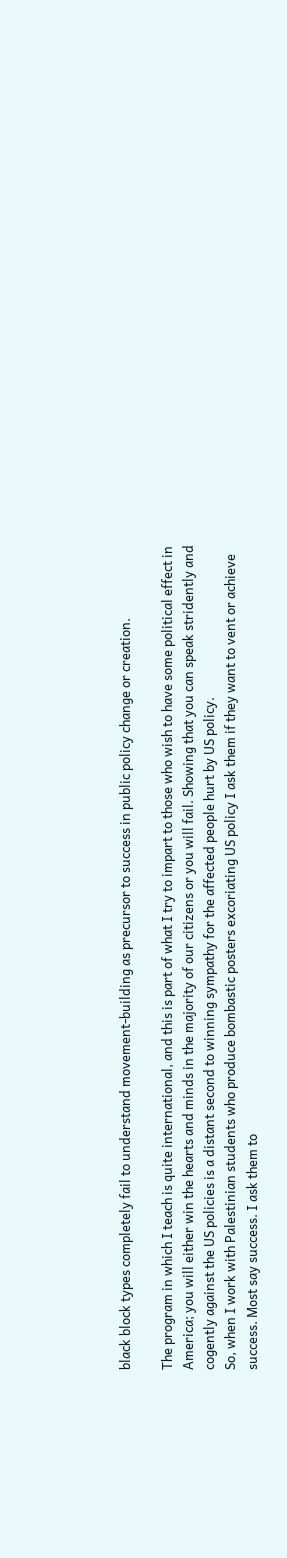black block types completely fail to understand movement-building as precursor to success in public policy change or creation.

The program in which I teach is quite international, and this is part of what I try to impart to those who wish to have some political effect in America; you will either win the hearts and minds in the majority of our citizens or you will fail. Showing that you can speak stridently and cogently against the US policies is a distant second to winning sympathy for the affected people hurt by US policy.
So, when I work with Palestinian students who produce bombastic posters excoriating US policy I ask them if they want to vent or achieve success. Most say success. I ask them to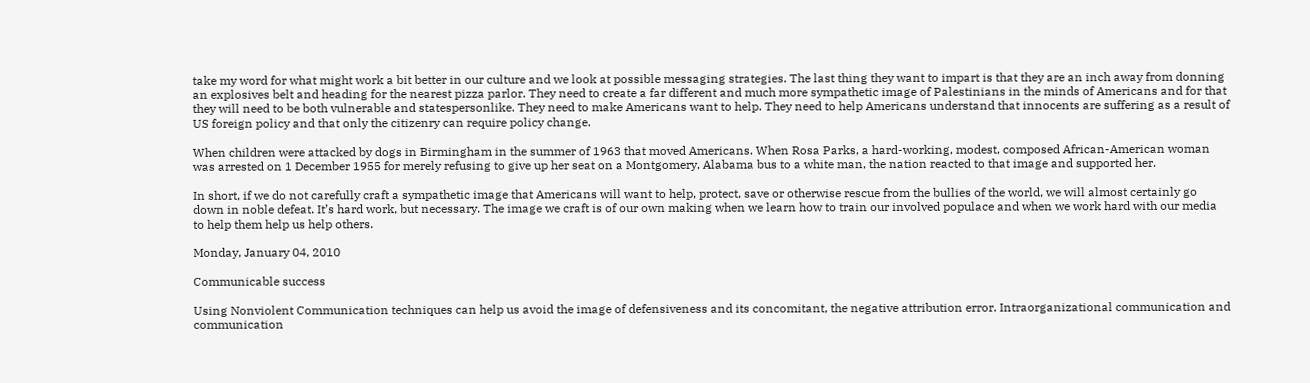take my word for what might work a bit better in our culture and we look at possible messaging strategies. The last thing they want to impart is that they are an inch away from donning an explosives belt and heading for the nearest pizza parlor. They need to create a far different and much more sympathetic image of Palestinians in the minds of Americans and for that they will need to be both vulnerable and statespersonlike. They need to make Americans want to help. They need to help Americans understand that innocents are suffering as a result of US foreign policy and that only the citizenry can require policy change.

When children were attacked by dogs in Birmingham in the summer of 1963 that moved Americans. When Rosa Parks, a hard-working, modest, composed African-American woman was arrested on 1 December 1955 for merely refusing to give up her seat on a Montgomery, Alabama bus to a white man, the nation reacted to that image and supported her.

In short, if we do not carefully craft a sympathetic image that Americans will want to help, protect, save or otherwise rescue from the bullies of the world, we will almost certainly go down in noble defeat. It’s hard work, but necessary. The image we craft is of our own making when we learn how to train our involved populace and when we work hard with our media to help them help us help others.

Monday, January 04, 2010

Communicable success

Using Nonviolent Communication techniques can help us avoid the image of defensiveness and its concomitant, the negative attribution error. Intraorganizational communication and communication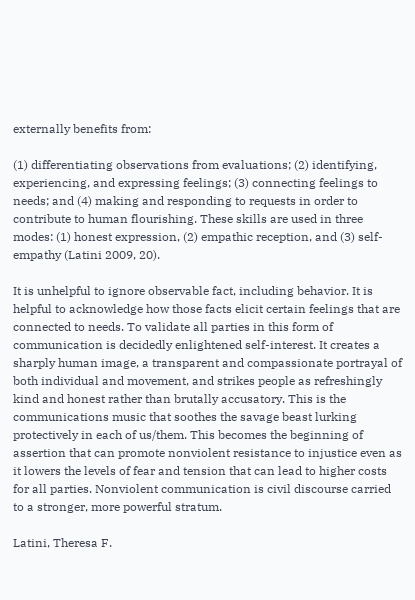externally benefits from:

(1) differentiating observations from evaluations; (2) identifying, experiencing, and expressing feelings; (3) connecting feelings to needs; and (4) making and responding to requests in order to contribute to human flourishing. These skills are used in three modes: (1) honest expression, (2) empathic reception, and (3) self-empathy (Latini 2009, 20).

It is unhelpful to ignore observable fact, including behavior. It is helpful to acknowledge how those facts elicit certain feelings that are connected to needs. To validate all parties in this form of communication is decidedly enlightened self-interest. It creates a sharply human image, a transparent and compassionate portrayal of both individual and movement, and strikes people as refreshingly kind and honest rather than brutally accusatory. This is the communications music that soothes the savage beast lurking protectively in each of us/them. This becomes the beginning of assertion that can promote nonviolent resistance to injustice even as it lowers the levels of fear and tension that can lead to higher costs for all parties. Nonviolent communication is civil discourse carried to a stronger, more powerful stratum.

Latini, Theresa F.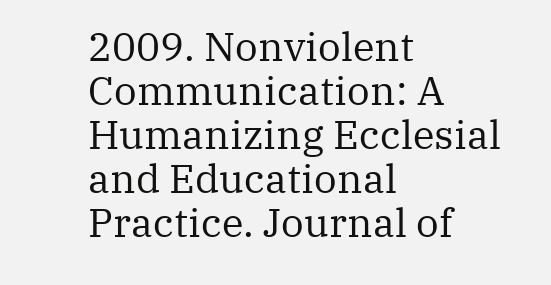2009. Nonviolent Communication: A Humanizing Ecclesial and Educational Practice. Journal of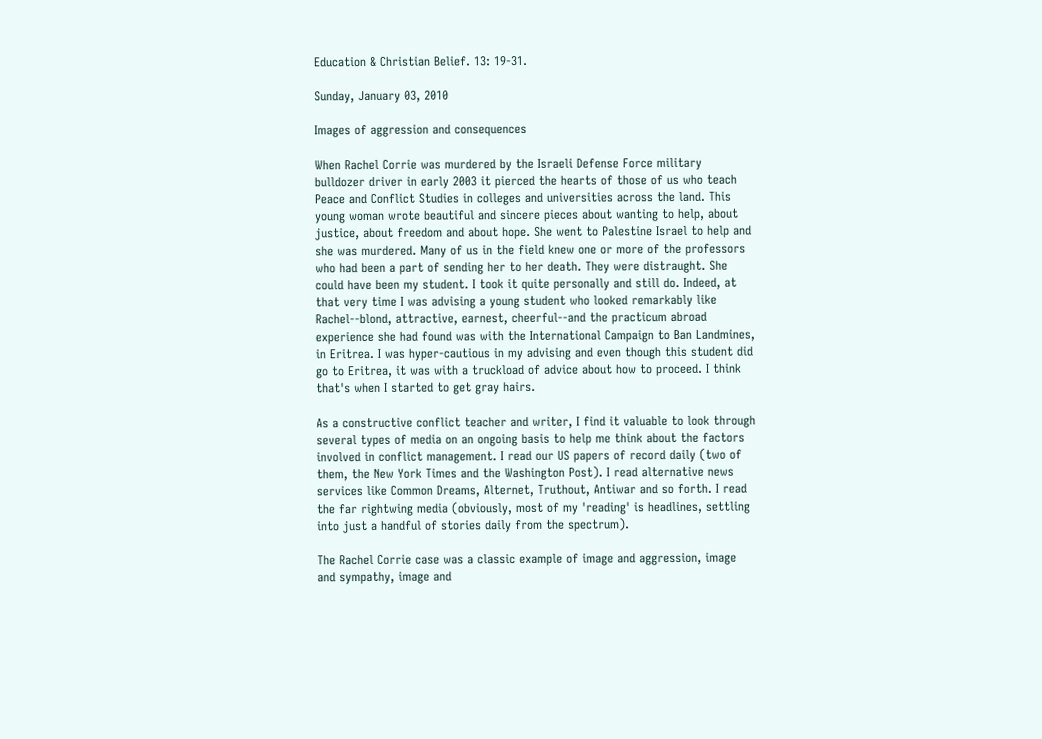Education & Christian Belief. 13: 19-31.

Sunday, January 03, 2010

Images of aggression and consequences

When Rachel Corrie was murdered by the Israeli Defense Force military bulldozer driver in early 2003 it pierced the hearts of those of us who teach Peace and Conflict Studies in colleges and universities across the land. This young woman wrote beautiful and sincere pieces about wanting to help, about justice, about freedom and about hope. She went to Palestine Israel to help and she was murdered. Many of us in the field knew one or more of the professors who had been a part of sending her to her death. They were distraught. She could have been my student. I took it quite personally and still do. Indeed, at that very time I was advising a young student who looked remarkably like Rachel--blond, attractive, earnest, cheerful--and the practicum abroad experience she had found was with the International Campaign to Ban Landmines, in Eritrea. I was hyper-cautious in my advising and even though this student did go to Eritrea, it was with a truckload of advice about how to proceed. I think that's when I started to get gray hairs.

As a constructive conflict teacher and writer, I find it valuable to look through several types of media on an ongoing basis to help me think about the factors involved in conflict management. I read our US papers of record daily (two of them, the New York Times and the Washington Post). I read alternative news services like Common Dreams, Alternet, Truthout, Antiwar and so forth. I read the far rightwing media (obviously, most of my 'reading' is headlines, settling into just a handful of stories daily from the spectrum).

The Rachel Corrie case was a classic example of image and aggression, image and sympathy, image and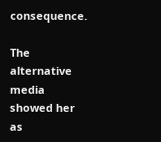consequence.

The alternative media showed her as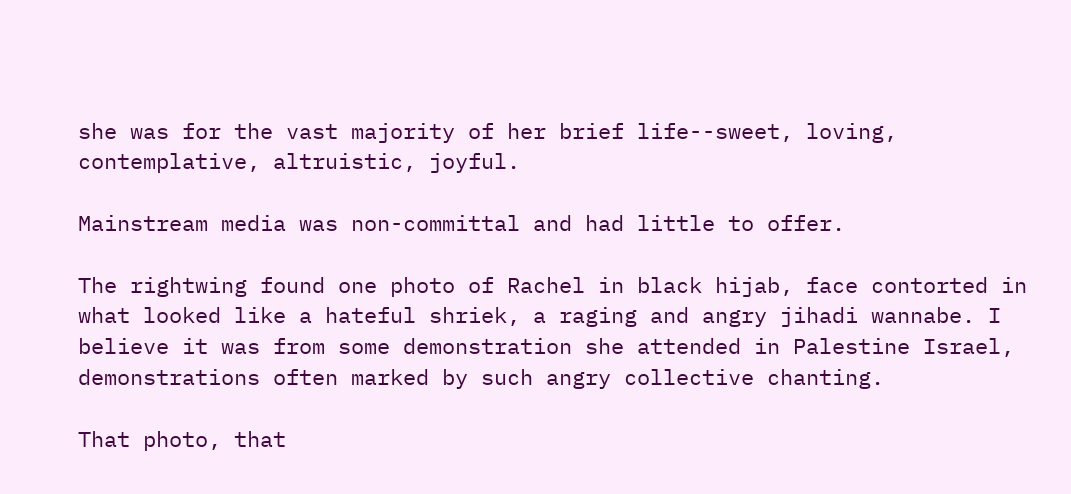she was for the vast majority of her brief life--sweet, loving, contemplative, altruistic, joyful.

Mainstream media was non-committal and had little to offer.

The rightwing found one photo of Rachel in black hijab, face contorted in what looked like a hateful shriek, a raging and angry jihadi wannabe. I believe it was from some demonstration she attended in Palestine Israel, demonstrations often marked by such angry collective chanting.

That photo, that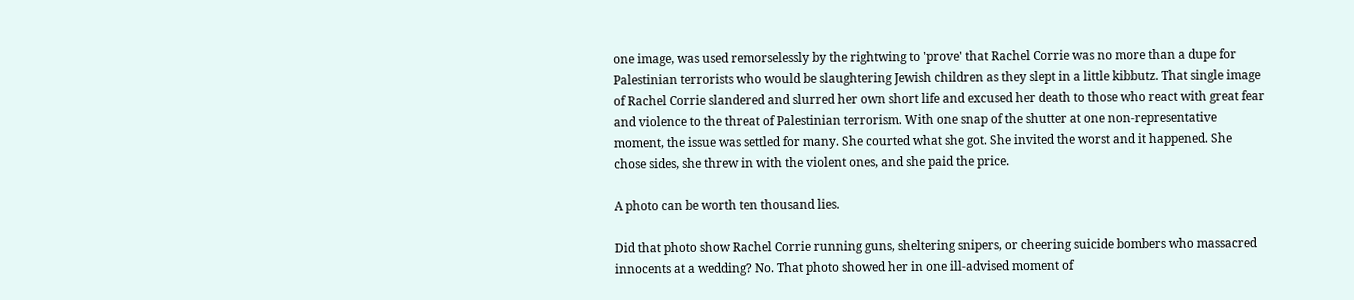one image, was used remorselessly by the rightwing to 'prove' that Rachel Corrie was no more than a dupe for Palestinian terrorists who would be slaughtering Jewish children as they slept in a little kibbutz. That single image of Rachel Corrie slandered and slurred her own short life and excused her death to those who react with great fear and violence to the threat of Palestinian terrorism. With one snap of the shutter at one non-representative moment, the issue was settled for many. She courted what she got. She invited the worst and it happened. She chose sides, she threw in with the violent ones, and she paid the price.

A photo can be worth ten thousand lies.

Did that photo show Rachel Corrie running guns, sheltering snipers, or cheering suicide bombers who massacred innocents at a wedding? No. That photo showed her in one ill-advised moment of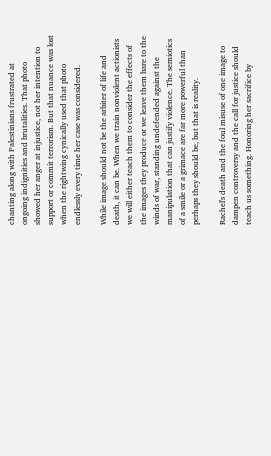chanting along with Palestinians frustrated at ongoing indignities and brutalities. That photo showed her anger at injustice, not her intention to support or commit terrorism. But that nuance was lost when the rightwing cynically used that photo endlessly every time her case was considered.

While image should not be the arbiter of life and death, it can be. When we train nonviolent actionists we will either teach them to consider the effects of the images they produce or we leave them bare to the winds of war, standing undefended against the manipulation that can justify violence. The semiotics of a smile or a grimace are far more powerful than perhaps they should be, but that is reality.

Rachel's death and the foul misuse of one image to dampen controversy and the call for justice should teach us something. Honoring her sacrifice by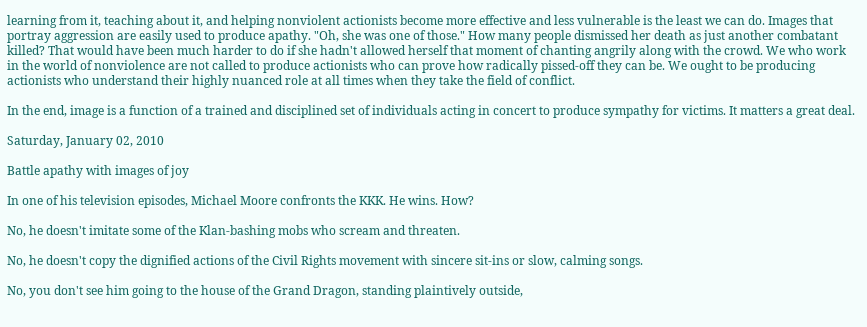learning from it, teaching about it, and helping nonviolent actionists become more effective and less vulnerable is the least we can do. Images that portray aggression are easily used to produce apathy. "Oh, she was one of those." How many people dismissed her death as just another combatant killed? That would have been much harder to do if she hadn't allowed herself that moment of chanting angrily along with the crowd. We who work in the world of nonviolence are not called to produce actionists who can prove how radically pissed-off they can be. We ought to be producing actionists who understand their highly nuanced role at all times when they take the field of conflict.

In the end, image is a function of a trained and disciplined set of individuals acting in concert to produce sympathy for victims. It matters a great deal.

Saturday, January 02, 2010

Battle apathy with images of joy

In one of his television episodes, Michael Moore confronts the KKK. He wins. How?

No, he doesn't imitate some of the Klan-bashing mobs who scream and threaten.

No, he doesn't copy the dignified actions of the Civil Rights movement with sincere sit-ins or slow, calming songs.

No, you don't see him going to the house of the Grand Dragon, standing plaintively outside,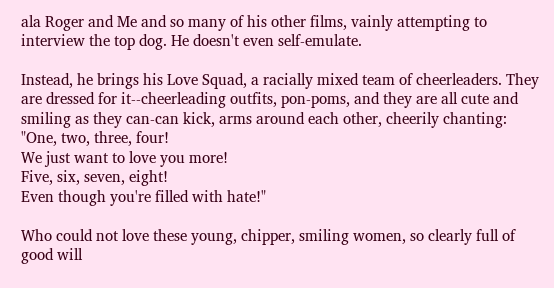ala Roger and Me and so many of his other films, vainly attempting to interview the top dog. He doesn't even self-emulate.

Instead, he brings his Love Squad, a racially mixed team of cheerleaders. They are dressed for it--cheerleading outfits, pon-poms, and they are all cute and smiling as they can-can kick, arms around each other, cheerily chanting:
"One, two, three, four!
We just want to love you more!
Five, six, seven, eight!
Even though you're filled with hate!"

Who could not love these young, chipper, smiling women, so clearly full of good will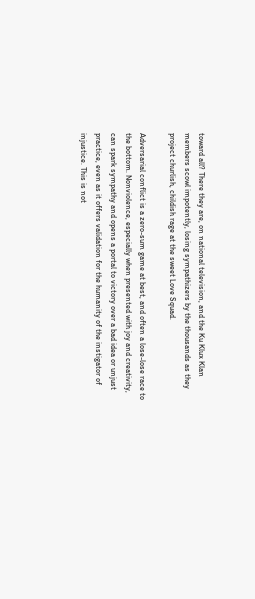toward all? There they are, on national television, and the Ku Klux Klan members scowl impotently, losing sympathizers by the thousands as they project churlish, childish rage at the sweet Love Squad.

Adversarial conflict is a zero-sum game at best, and often a lose-lose race to the bottom. Nonviolence, especially when presented with joy and creativity, can spark sympathy and opens a portal to victory over a bad idea or unjust practice, even as it offers validation for the humanity of the instigator of injustice. This is not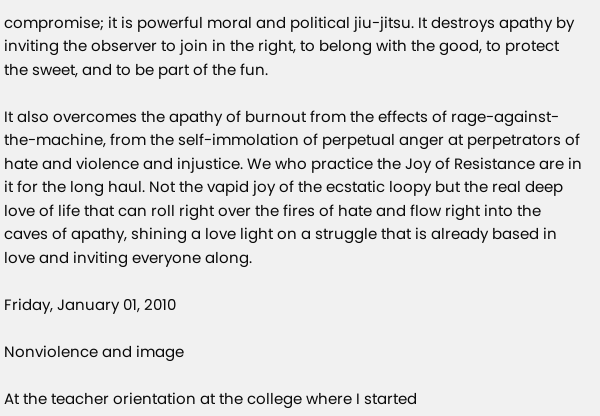compromise; it is powerful moral and political jiu-jitsu. It destroys apathy by inviting the observer to join in the right, to belong with the good, to protect the sweet, and to be part of the fun.

It also overcomes the apathy of burnout from the effects of rage-against-the-machine, from the self-immolation of perpetual anger at perpetrators of hate and violence and injustice. We who practice the Joy of Resistance are in it for the long haul. Not the vapid joy of the ecstatic loopy but the real deep love of life that can roll right over the fires of hate and flow right into the caves of apathy, shining a love light on a struggle that is already based in love and inviting everyone along.

Friday, January 01, 2010

Nonviolence and image

At the teacher orientation at the college where I started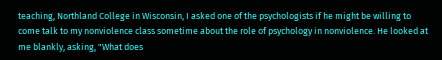teaching, Northland College in Wisconsin, I asked one of the psychologists if he might be willing to come talk to my nonviolence class sometime about the role of psychology in nonviolence. He looked at me blankly, asking, "What does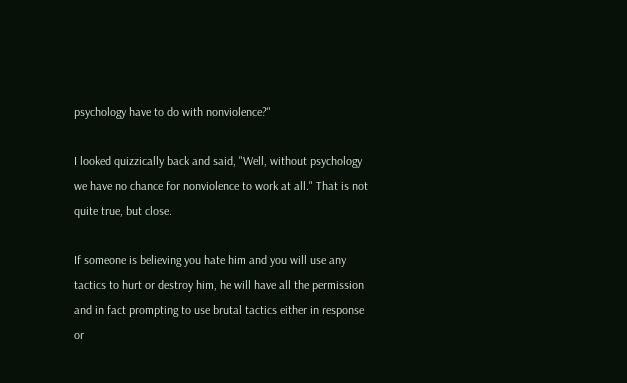psychology have to do with nonviolence?"

I looked quizzically back and said, "Well, without psychology we have no chance for nonviolence to work at all." That is not quite true, but close.

If someone is believing you hate him and you will use any tactics to hurt or destroy him, he will have all the permission and in fact prompting to use brutal tactics either in response or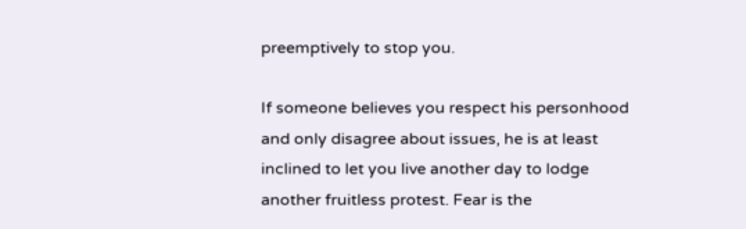preemptively to stop you.

If someone believes you respect his personhood and only disagree about issues, he is at least inclined to let you live another day to lodge another fruitless protest. Fear is the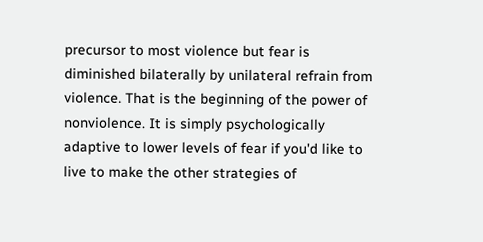precursor to most violence but fear is diminished bilaterally by unilateral refrain from violence. That is the beginning of the power of nonviolence. It is simply psychologically adaptive to lower levels of fear if you'd like to live to make the other strategies of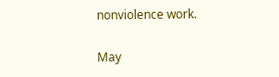nonviolence work.

May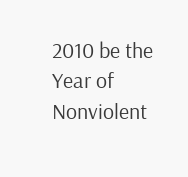2010 be the Year of Nonviolent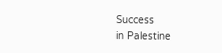Success
in Palestine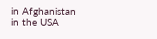in Afghanistan
in the USA